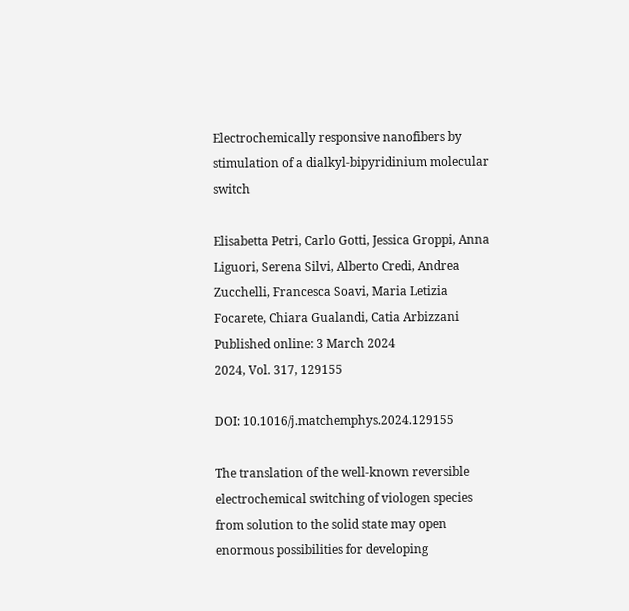Electrochemically responsive nanofibers by stimulation of a dialkyl-bipyridinium molecular switch

Elisabetta Petri, Carlo Gotti, Jessica Groppi, Anna Liguori, Serena Silvi, Alberto Credi, Andrea Zucchelli, Francesca Soavi, Maria Letizia Focarete, Chiara Gualandi, Catia Arbizzani
Published online: 3 March 2024
2024, Vol. 317, 129155

DOI: 10.1016/j.matchemphys.2024.129155

The translation of the well-known reversible electrochemical switching of viologen species from solution to the solid state may open enormous possibilities for developing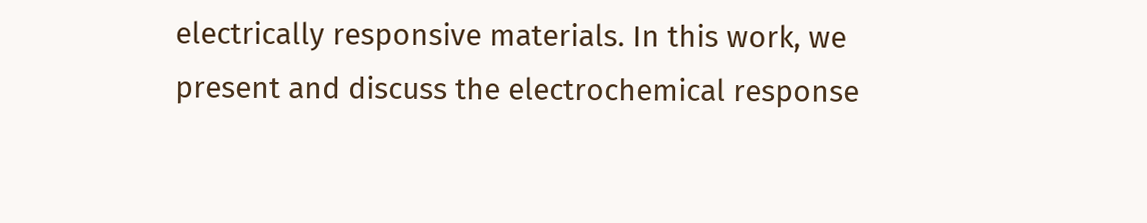electrically responsive materials. In this work, we present and discuss the electrochemical response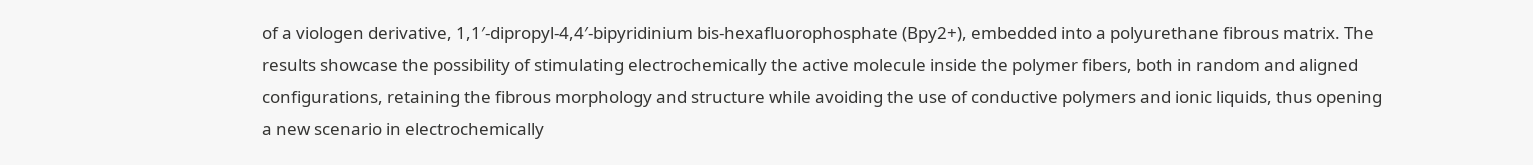of a viologen derivative, 1,1′-dipropyl-4,4′-bipyridinium bis-hexafluorophosphate (Bpy2+), embedded into a polyurethane fibrous matrix. The results showcase the possibility of stimulating electrochemically the active molecule inside the polymer fibers, both in random and aligned configurations, retaining the fibrous morphology and structure while avoiding the use of conductive polymers and ionic liquids, thus opening a new scenario in electrochemically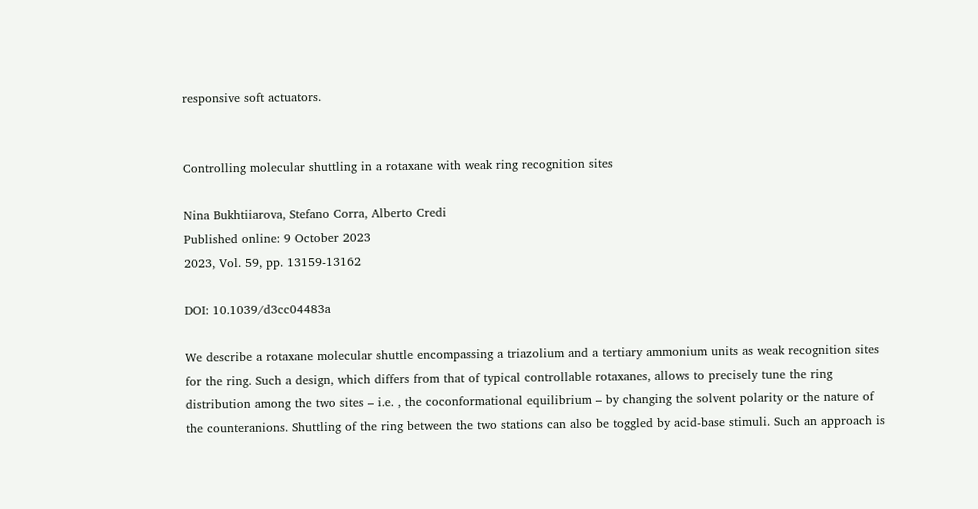responsive soft actuators.


Controlling molecular shuttling in a rotaxane with weak ring recognition sites

Nina Bukhtiiarova, Stefano Corra, Alberto Credi
Published online: 9 October 2023
2023, Vol. 59, pp. 13159-13162

DOI: 10.1039/d3cc04483a

We describe a rotaxane molecular shuttle encompassing a triazolium and a tertiary ammonium units as weak recognition sites for the ring. Such a design, which differs from that of typical controllable rotaxanes, allows to precisely tune the ring distribution among the two sites – i.e. , the coconformational equilibrium – by changing the solvent polarity or the nature of the counteranions. Shuttling of the ring between the two stations can also be toggled by acid-base stimuli. Such an approach is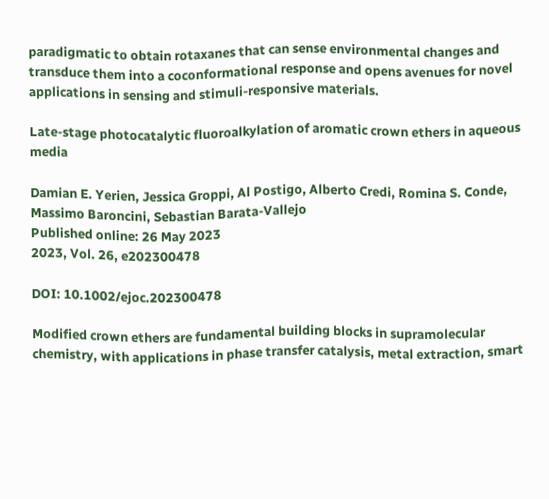paradigmatic to obtain rotaxanes that can sense environmental changes and transduce them into a coconformational response and opens avenues for novel applications in sensing and stimuli-responsive materials.

Late-stage photocatalytic fluoroalkylation of aromatic crown ethers in aqueous media

Damian E. Yerien, Jessica Groppi, Al Postigo, Alberto Credi, Romina S. Conde, Massimo Baroncini, Sebastian Barata-Vallejo
Published online: 26 May 2023
2023, Vol. 26, e202300478

DOI: 10.1002/ejoc.202300478

Modified crown ethers are fundamental building blocks in supramolecular chemistry, with applications in phase transfer catalysis, metal extraction, smart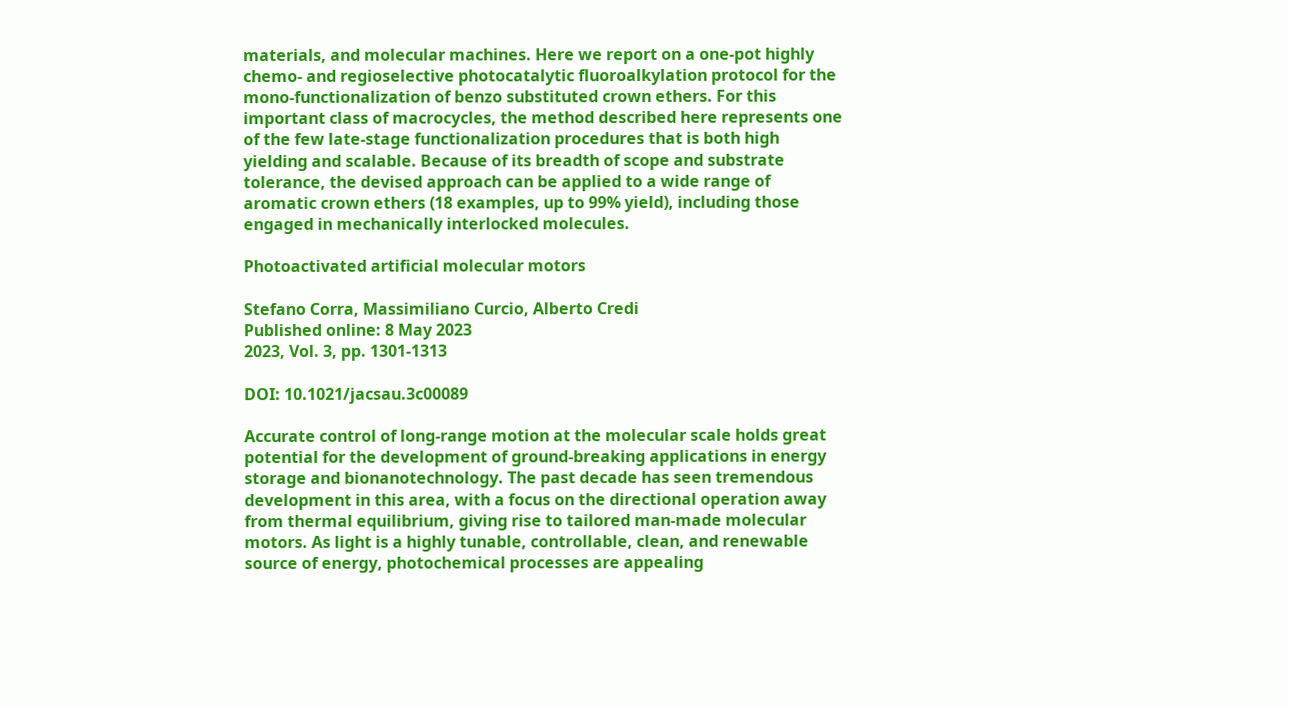materials, and molecular machines. Here we report on a one-pot highly chemo- and regioselective photocatalytic fluoroalkylation protocol for the mono-functionalization of benzo substituted crown ethers. For this important class of macrocycles, the method described here represents one of the few late-stage functionalization procedures that is both high yielding and scalable. Because of its breadth of scope and substrate tolerance, the devised approach can be applied to a wide range of aromatic crown ethers (18 examples, up to 99% yield), including those engaged in mechanically interlocked molecules.

Photoactivated artificial molecular motors

Stefano Corra, Massimiliano Curcio, Alberto Credi
Published online: 8 May 2023
2023, Vol. 3, pp. 1301-1313

DOI: 10.1021/jacsau.3c00089

Accurate control of long-range motion at the molecular scale holds great potential for the development of ground-breaking applications in energy storage and bionanotechnology. The past decade has seen tremendous development in this area, with a focus on the directional operation away from thermal equilibrium, giving rise to tailored man-made molecular motors. As light is a highly tunable, controllable, clean, and renewable source of energy, photochemical processes are appealing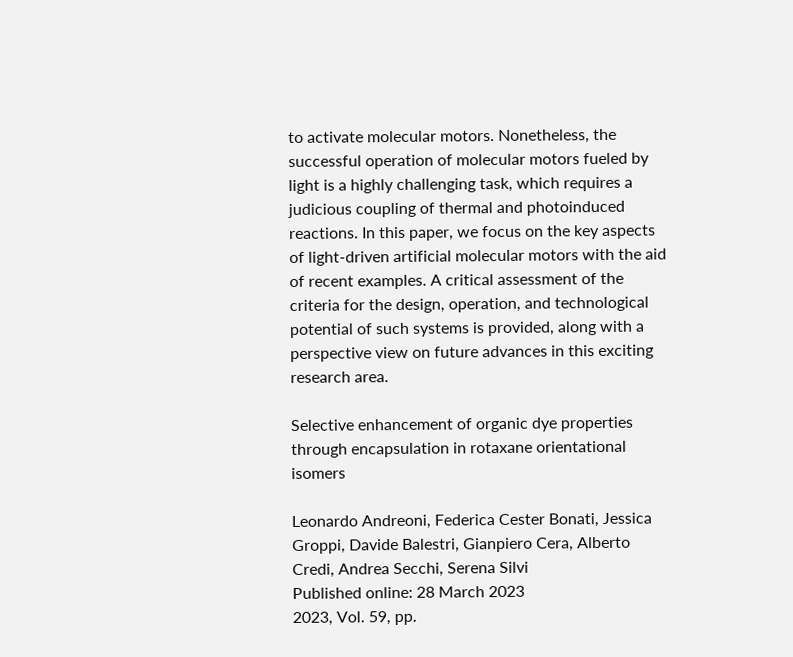to activate molecular motors. Nonetheless, the successful operation of molecular motors fueled by light is a highly challenging task, which requires a judicious coupling of thermal and photoinduced reactions. In this paper, we focus on the key aspects of light-driven artificial molecular motors with the aid of recent examples. A critical assessment of the criteria for the design, operation, and technological potential of such systems is provided, along with a perspective view on future advances in this exciting research area.

Selective enhancement of organic dye properties through encapsulation in rotaxane orientational isomers

Leonardo Andreoni, Federica Cester Bonati, Jessica Groppi, Davide Balestri, Gianpiero Cera, Alberto Credi, Andrea Secchi, Serena Silvi
Published online: 28 March 2023
2023, Vol. 59, pp.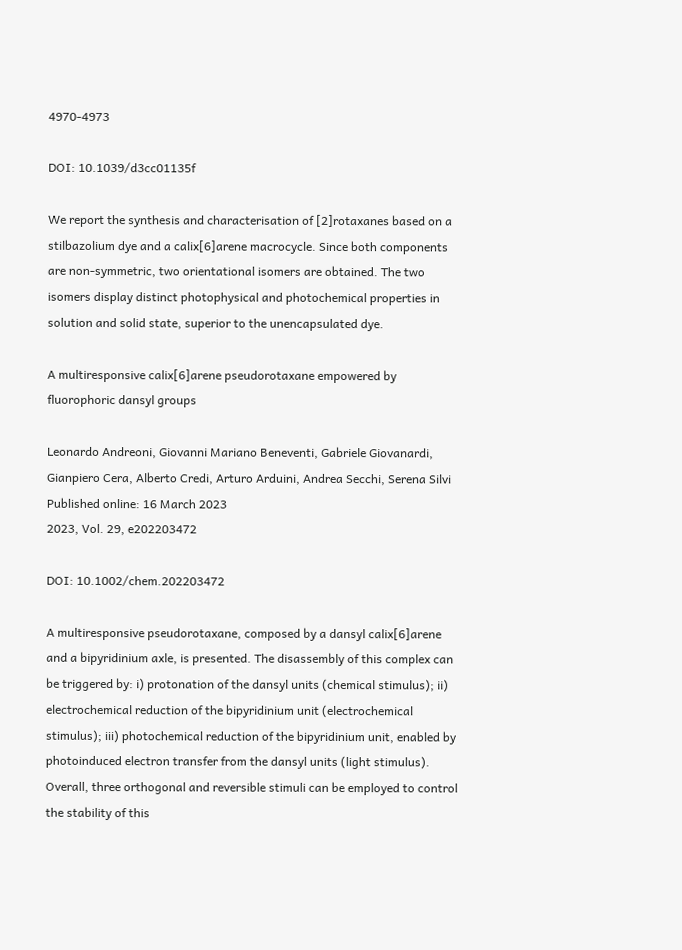4970-4973

DOI: 10.1039/d3cc01135f

We report the synthesis and characterisation of [2]rotaxanes based on a stilbazolium dye and a calix[6]arene macrocycle. Since both components are non-symmetric, two orientational isomers are obtained. The two isomers display distinct photophysical and photochemical properties in solution and solid state, superior to the unencapsulated dye.

A multiresponsive calix[6]arene pseudorotaxane empowered by fluorophoric dansyl groups

Leonardo Andreoni, Giovanni Mariano Beneventi, Gabriele Giovanardi, Gianpiero Cera, Alberto Credi, Arturo Arduini, Andrea Secchi, Serena Silvi
Published online: 16 March 2023
2023, Vol. 29, e202203472

DOI: 10.1002/chem.202203472

A multiresponsive pseudorotaxane, composed by a dansyl calix[6]arene and a bipyridinium axle, is presented. The disassembly of this complex can be triggered by: i) protonation of the dansyl units (chemical stimulus); ii) electrochemical reduction of the bipyridinium unit (electrochemical stimulus); iii) photochemical reduction of the bipyridinium unit, enabled by photoinduced electron transfer from the dansyl units (light stimulus). Overall, three orthogonal and reversible stimuli can be employed to control the stability of this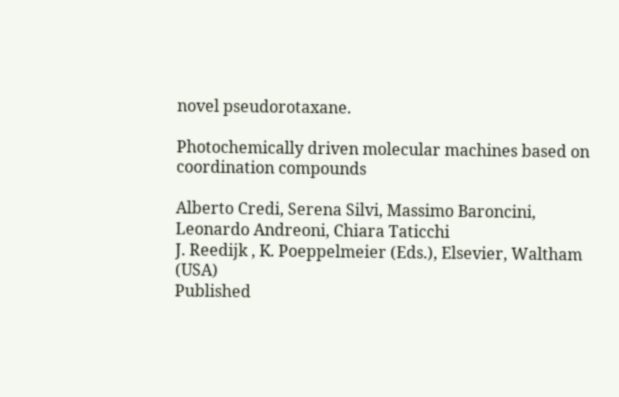novel pseudorotaxane.

Photochemically driven molecular machines based on coordination compounds

Alberto Credi, Serena Silvi, Massimo Baroncini, Leonardo Andreoni, Chiara Taticchi
J. Reedijk , K. Poeppelmeier (Eds.), Elsevier, Waltham (USA)
Published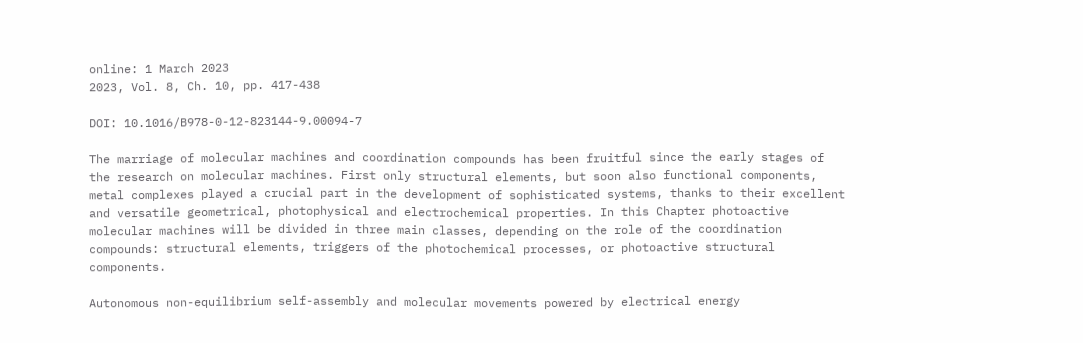online: 1 March 2023
2023, Vol. 8, Ch. 10, pp. 417-438

DOI: 10.1016/B978-0-12-823144-9.00094-7

The marriage of molecular machines and coordination compounds has been fruitful since the early stages of the research on molecular machines. First only structural elements, but soon also functional components, metal complexes played a crucial part in the development of sophisticated systems, thanks to their excellent and versatile geometrical, photophysical and electrochemical properties. In this Chapter photoactive molecular machines will be divided in three main classes, depending on the role of the coordination compounds: structural elements, triggers of the photochemical processes, or photoactive structural components.

Autonomous non-equilibrium self-assembly and molecular movements powered by electrical energy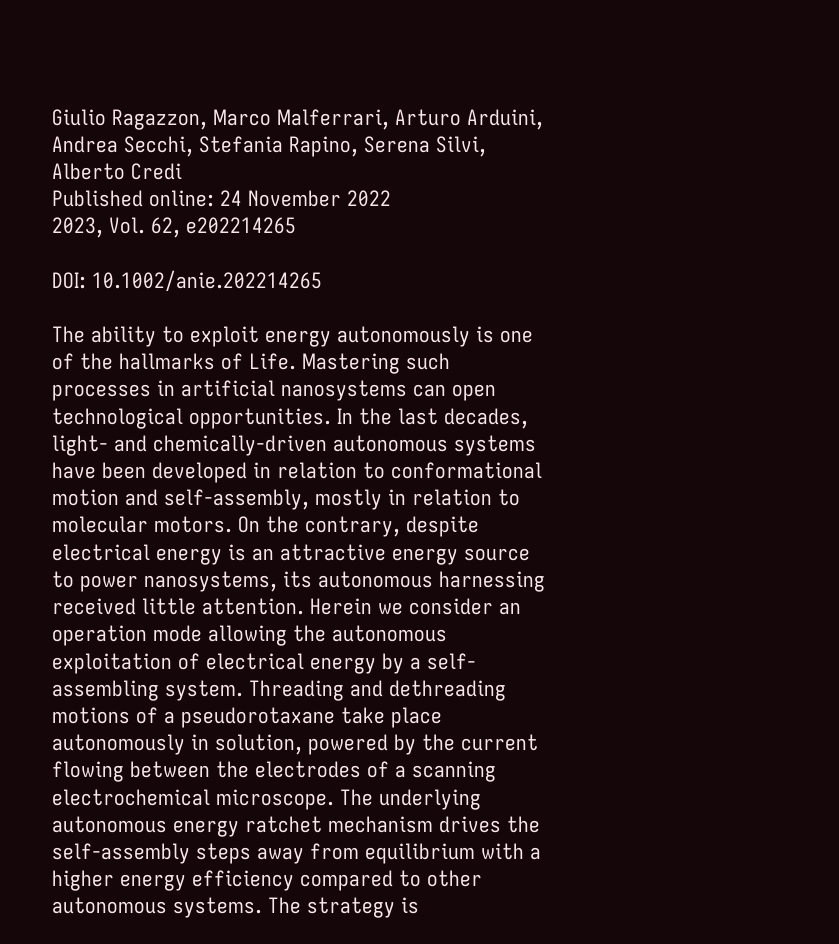Giulio Ragazzon, Marco Malferrari, Arturo Arduini, Andrea Secchi, Stefania Rapino, Serena Silvi, Alberto Credi
Published online: 24 November 2022
2023, Vol. 62, e202214265

DOI: 10.1002/anie.202214265

The ability to exploit energy autonomously is one of the hallmarks of Life. Mastering such processes in artificial nanosystems can open technological opportunities. In the last decades, light- and chemically-driven autonomous systems have been developed in relation to conformational motion and self-assembly, mostly in relation to molecular motors. On the contrary, despite electrical energy is an attractive energy source to power nanosystems, its autonomous harnessing received little attention. Herein we consider an operation mode allowing the autonomous exploitation of electrical energy by a self-assembling system. Threading and dethreading motions of a pseudorotaxane take place autonomously in solution, powered by the current flowing between the electrodes of a scanning electrochemical microscope. The underlying autonomous energy ratchet mechanism drives the self-assembly steps away from equilibrium with a higher energy efficiency compared to other autonomous systems. The strategy is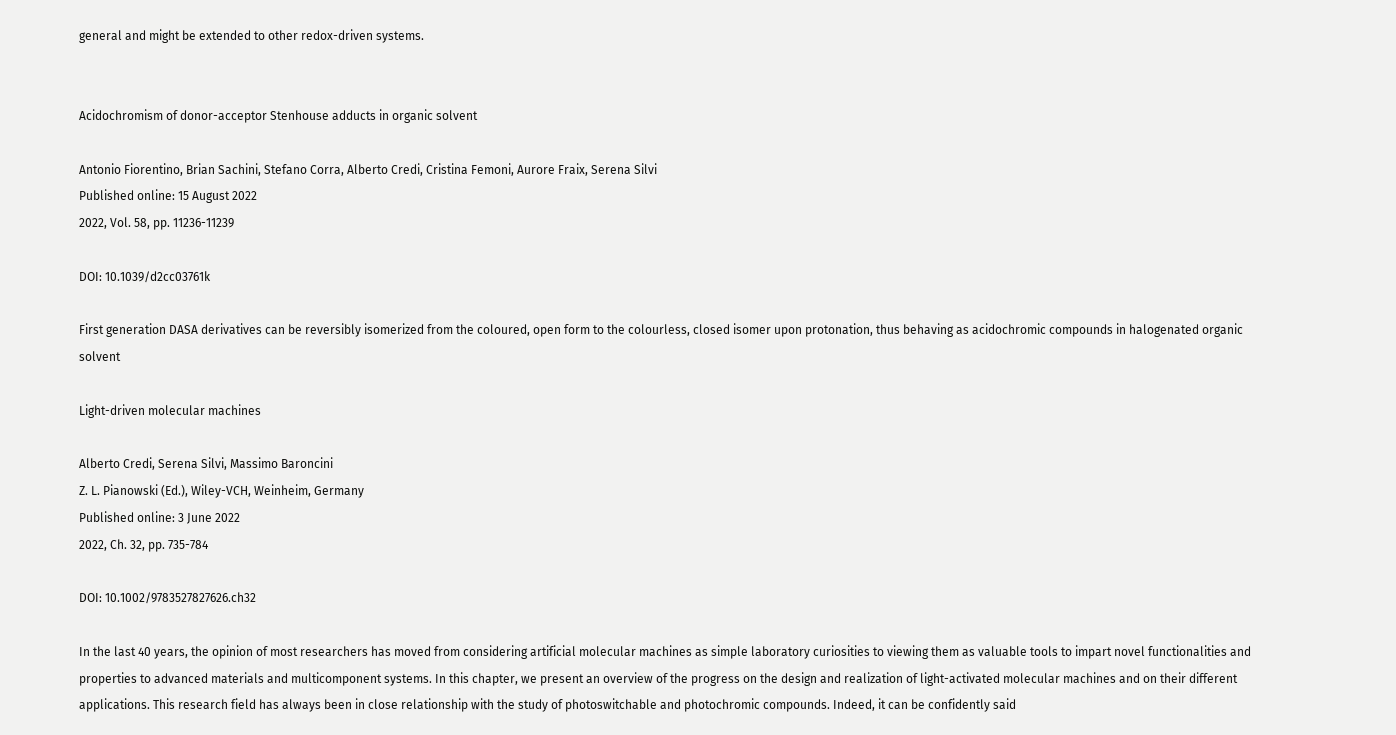general and might be extended to other redox-driven systems.


Acidochromism of donor-acceptor Stenhouse adducts in organic solvent

Antonio Fiorentino, Brian Sachini, Stefano Corra, Alberto Credi, Cristina Femoni, Aurore Fraix, Serena Silvi
Published online: 15 August 2022
2022, Vol. 58, pp. 11236-11239

DOI: 10.1039/d2cc03761k

First generation DASA derivatives can be reversibly isomerized from the coloured, open form to the colourless, closed isomer upon protonation, thus behaving as acidochromic compounds in halogenated organic solvent

Light-driven molecular machines

Alberto Credi, Serena Silvi, Massimo Baroncini
Z. L. Pianowski (Ed.), Wiley-VCH, Weinheim, Germany
Published online: 3 June 2022
2022, Ch. 32, pp. 735-784

DOI: 10.1002/9783527827626.ch32

In the last 40 years, the opinion of most researchers has moved from considering artificial molecular machines as simple laboratory curiosities to viewing them as valuable tools to impart novel functionalities and properties to advanced materials and multicomponent systems. In this chapter, we present an overview of the progress on the design and realization of light-activated molecular machines and on their different applications. This research field has always been in close relationship with the study of photoswitchable and photochromic compounds. Indeed, it can be confidently said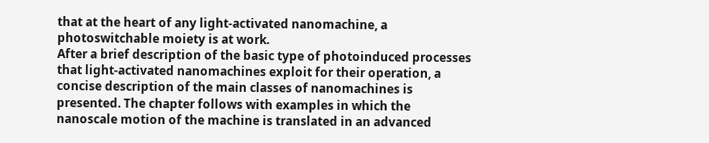that at the heart of any light-activated nanomachine, a photoswitchable moiety is at work.
After a brief description of the basic type of photoinduced processes that light-activated nanomachines exploit for their operation, a concise description of the main classes of nanomachines is presented. The chapter follows with examples in which the nanoscale motion of the machine is translated in an advanced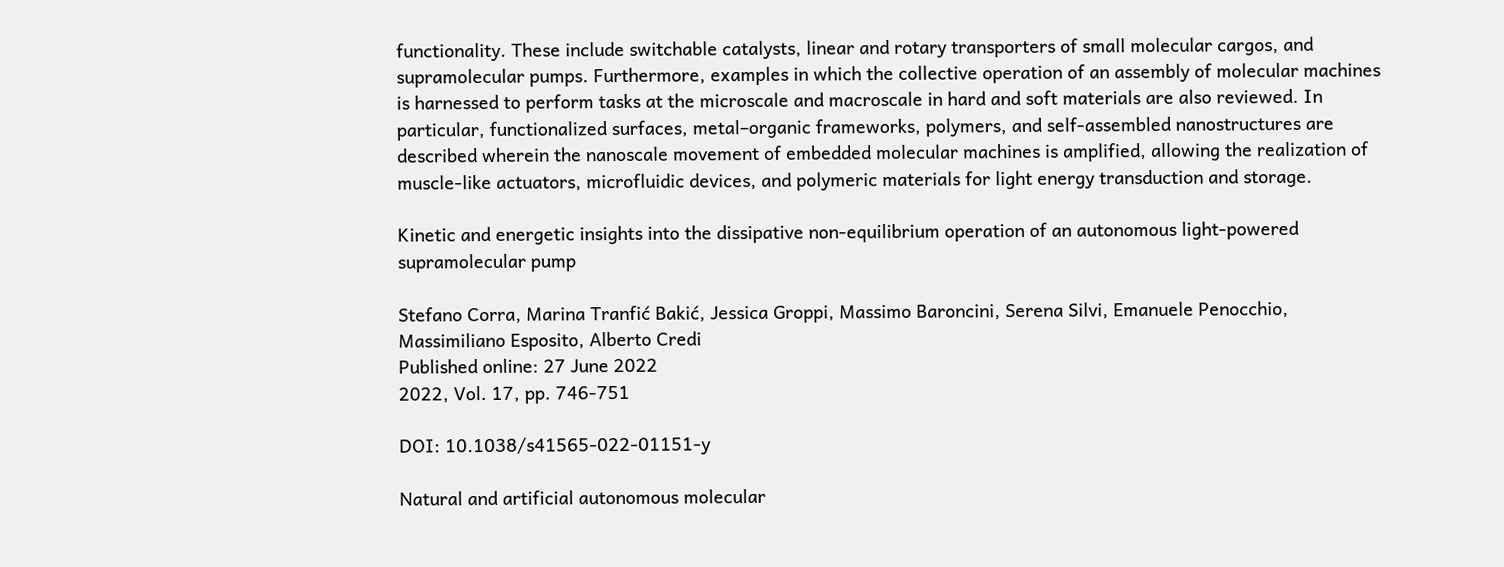functionality. These include switchable catalysts, linear and rotary transporters of small molecular cargos, and supramolecular pumps. Furthermore, examples in which the collective operation of an assembly of molecular machines is harnessed to perform tasks at the microscale and macroscale in hard and soft materials are also reviewed. In particular, functionalized surfaces, metal–organic frameworks, polymers, and self-assembled nanostructures are described wherein the nanoscale movement of embedded molecular machines is amplified, allowing the realization of muscle-like actuators, microfluidic devices, and polymeric materials for light energy transduction and storage.

Kinetic and energetic insights into the dissipative non-equilibrium operation of an autonomous light-powered supramolecular pump

Stefano Corra, Marina Tranfić Bakić, Jessica Groppi, Massimo Baroncini, Serena Silvi, Emanuele Penocchio, Massimiliano Esposito, Alberto Credi
Published online: 27 June 2022
2022, Vol. 17, pp. 746-751

DOI: 10.1038/s41565-022-01151-y

Natural and artificial autonomous molecular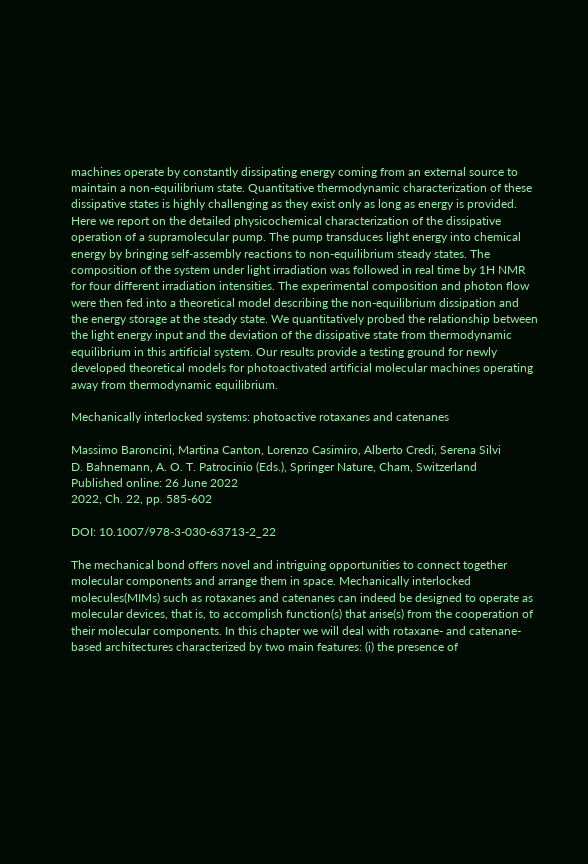machines operate by constantly dissipating energy coming from an external source to maintain a non-equilibrium state. Quantitative thermodynamic characterization of these dissipative states is highly challenging as they exist only as long as energy is provided. Here we report on the detailed physicochemical characterization of the dissipative operation of a supramolecular pump. The pump transduces light energy into chemical energy by bringing self-assembly reactions to non-equilibrium steady states. The composition of the system under light irradiation was followed in real time by 1H NMR for four different irradiation intensities. The experimental composition and photon flow were then fed into a theoretical model describing the non-equilibrium dissipation and the energy storage at the steady state. We quantitatively probed the relationship between the light energy input and the deviation of the dissipative state from thermodynamic equilibrium in this artificial system. Our results provide a testing ground for newly developed theoretical models for photoactivated artificial molecular machines operating away from thermodynamic equilibrium.

Mechanically interlocked systems: photoactive rotaxanes and catenanes

Massimo Baroncini, Martina Canton, Lorenzo Casimiro, Alberto Credi, Serena Silvi
D. Bahnemann, A. O. T. Patrocinio (Eds.), Springer Nature, Cham, Switzerland
Published online: 26 June 2022
2022, Ch. 22, pp. 585-602

DOI: 10.1007/978-3-030-63713-2_22

The mechanical bond offers novel and intriguing opportunities to connect together molecular components and arrange them in space. Mechanically interlocked molecules(MIMs) such as rotaxanes and catenanes can indeed be designed to operate as molecular devices, that is, to accomplish function(s) that arise(s) from the cooperation of their molecular components. In this chapter we will deal with rotaxane- and catenane-based architectures characterized by two main features: (i) the presence of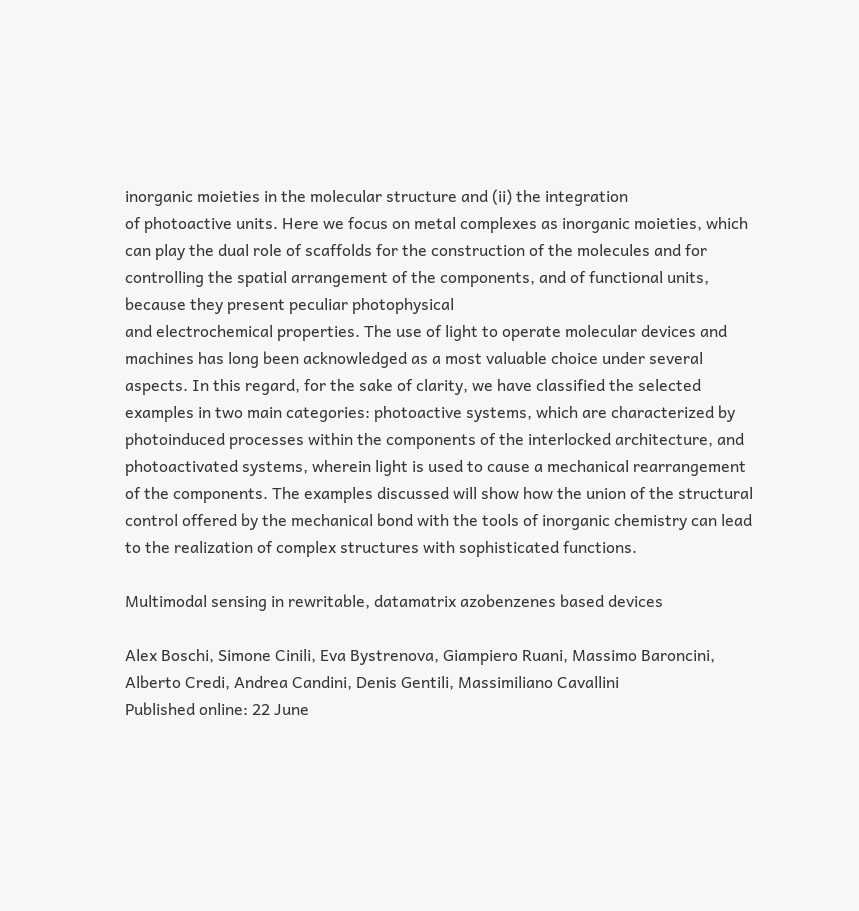inorganic moieties in the molecular structure and (ii) the integration
of photoactive units. Here we focus on metal complexes as inorganic moieties, which can play the dual role of scaffolds for the construction of the molecules and for controlling the spatial arrangement of the components, and of functional units, because they present peculiar photophysical
and electrochemical properties. The use of light to operate molecular devices and machines has long been acknowledged as a most valuable choice under several aspects. In this regard, for the sake of clarity, we have classified the selected examples in two main categories: photoactive systems, which are characterized by photoinduced processes within the components of the interlocked architecture, and photoactivated systems, wherein light is used to cause a mechanical rearrangement of the components. The examples discussed will show how the union of the structural control offered by the mechanical bond with the tools of inorganic chemistry can lead to the realization of complex structures with sophisticated functions.

Multimodal sensing in rewritable, datamatrix azobenzenes based devices

Alex Boschi, Simone Cinili, Eva Bystrenova, Giampiero Ruani, Massimo Baroncini, Alberto Credi, Andrea Candini, Denis Gentili, Massimiliano Cavallini
Published online: 22 June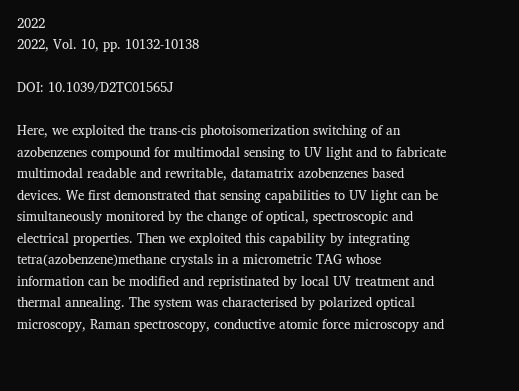2022
2022, Vol. 10, pp. 10132-10138

DOI: 10.1039/D2TC01565J

Here, we exploited the trans-cis photoisomerization switching of an azobenzenes compound for multimodal sensing to UV light and to fabricate multimodal readable and rewritable, datamatrix azobenzenes based devices. We first demonstrated that sensing capabilities to UV light can be simultaneously monitored by the change of optical, spectroscopic and electrical properties. Then we exploited this capability by integrating tetra(azobenzene)methane crystals in a micrometric TAG whose information can be modified and repristinated by local UV treatment and thermal annealing. The system was characterised by polarized optical microscopy, Raman spectroscopy, conductive atomic force microscopy and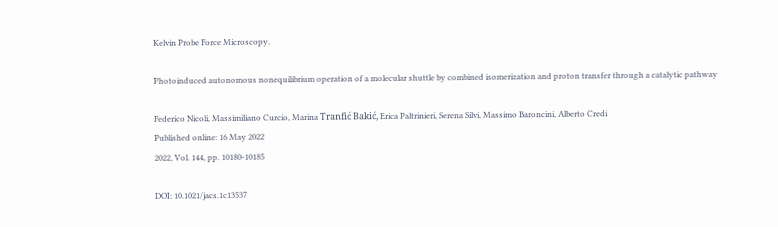Kelvin Probe Force Microscopy.

Photoinduced autonomous nonequilibrium operation of a molecular shuttle by combined isomerization and proton transfer through a catalytic pathway

Federico Nicoli, Massimiliano Curcio, Marina Tranfić Bakić, Erica Paltrinieri, Serena Silvi, Massimo Baroncini, Alberto Credi
Published online: 16 May 2022
2022, Vol. 144, pp. 10180-10185

DOI: 10.1021/jacs.1c13537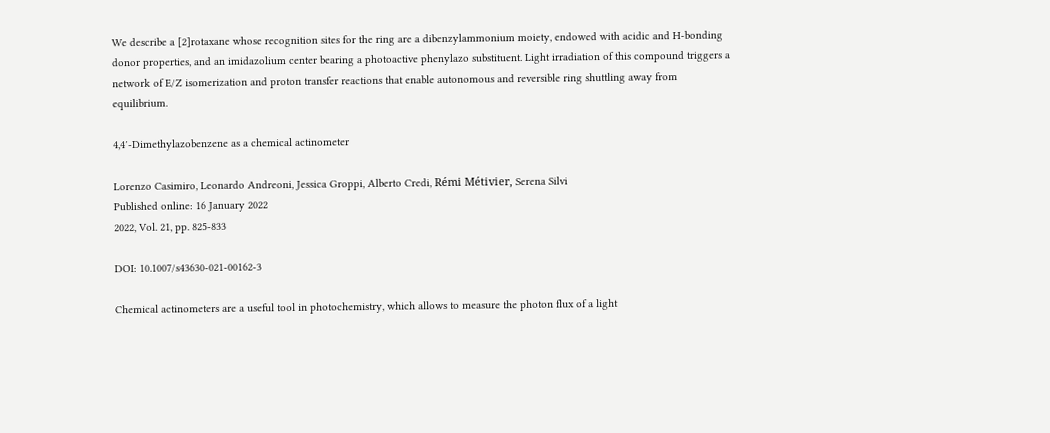We describe a [2]rotaxane whose recognition sites for the ring are a dibenzylammonium moiety, endowed with acidic and H-bonding donor properties, and an imidazolium center bearing a photoactive phenylazo substituent. Light irradiation of this compound triggers a network of E/Z isomerization and proton transfer reactions that enable autonomous and reversible ring shuttling away from equilibrium.

4,4′-Dimethylazobenzene as a chemical actinometer

Lorenzo Casimiro, Leonardo Andreoni, Jessica Groppi, Alberto Credi, Rémi Métivier, Serena Silvi
Published online: 16 January 2022
2022, Vol. 21, pp. 825-833

DOI: 10.1007/s43630-021-00162-3

Chemical actinometers are a useful tool in photochemistry, which allows to measure the photon flux of a light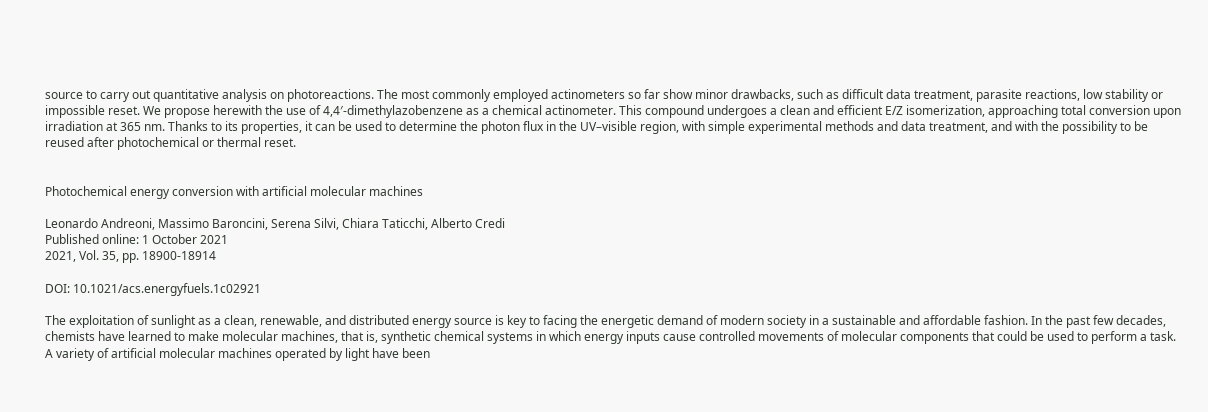source to carry out quantitative analysis on photoreactions. The most commonly employed actinometers so far show minor drawbacks, such as difficult data treatment, parasite reactions, low stability or impossible reset. We propose herewith the use of 4,4′-dimethylazobenzene as a chemical actinometer. This compound undergoes a clean and efficient E/Z isomerization, approaching total conversion upon irradiation at 365 nm. Thanks to its properties, it can be used to determine the photon flux in the UV–visible region, with simple experimental methods and data treatment, and with the possibility to be reused after photochemical or thermal reset.


Photochemical energy conversion with artificial molecular machines

Leonardo Andreoni, Massimo Baroncini, Serena Silvi, Chiara Taticchi, Alberto Credi
Published online: 1 October 2021
2021, Vol. 35, pp. 18900-18914

DOI: 10.1021/acs.energyfuels.1c02921

The exploitation of sunlight as a clean, renewable, and distributed energy source is key to facing the energetic demand of modern society in a sustainable and affordable fashion. In the past few decades, chemists have learned to make molecular machines, that is, synthetic chemical systems in which energy inputs cause controlled movements of molecular components that could be used to perform a task. A variety of artificial molecular machines operated by light have been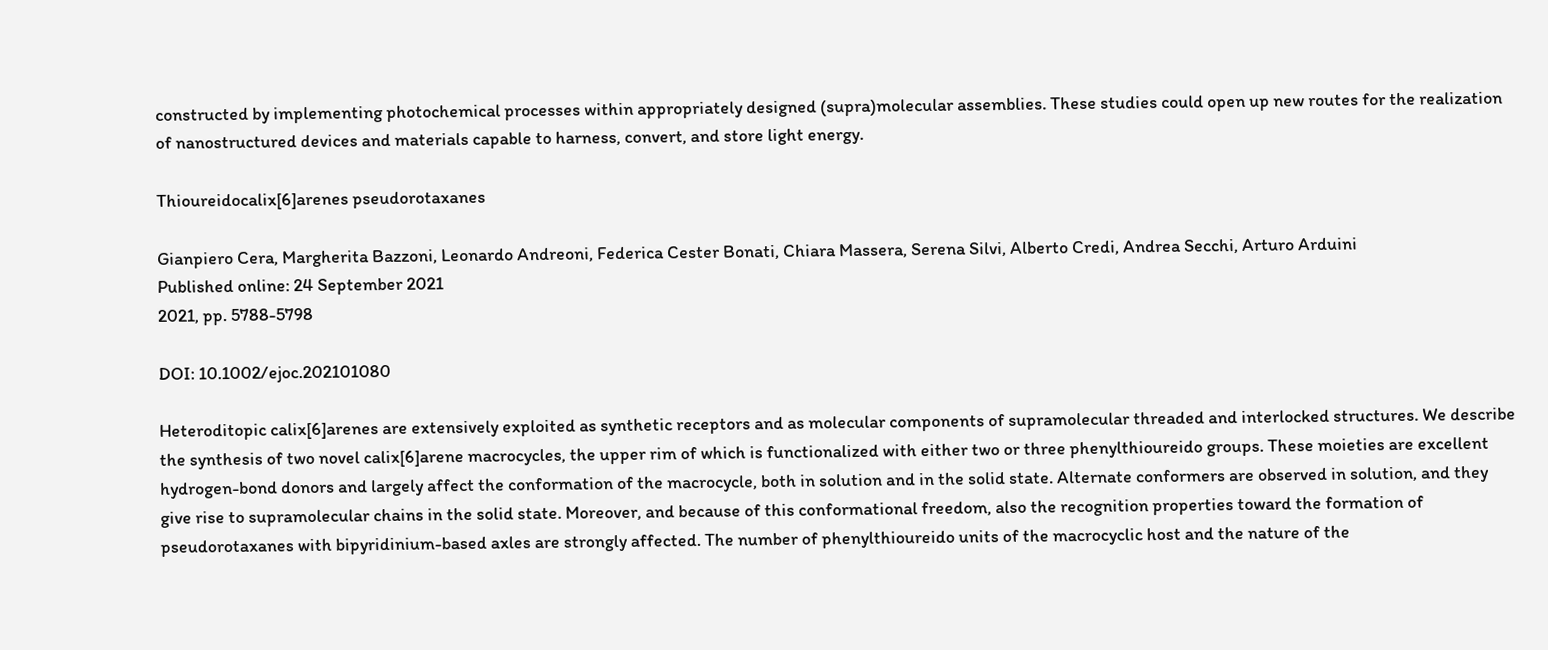constructed by implementing photochemical processes within appropriately designed (supra)molecular assemblies. These studies could open up new routes for the realization of nanostructured devices and materials capable to harness, convert, and store light energy.

Thioureidocalix[6]arenes pseudorotaxanes

Gianpiero Cera, Margherita Bazzoni, Leonardo Andreoni, Federica Cester Bonati, Chiara Massera, Serena Silvi, Alberto Credi, Andrea Secchi, Arturo Arduini
Published online: 24 September 2021
2021, pp. 5788-5798

DOI: 10.1002/ejoc.202101080

Heteroditopic calix[6]arenes are extensively exploited as synthetic receptors and as molecular components of supramolecular threaded and interlocked structures. We describe the synthesis of two novel calix[6]arene macrocycles, the upper rim of which is functionalized with either two or three phenylthioureido groups. These moieties are excellent hydrogen-bond donors and largely affect the conformation of the macrocycle, both in solution and in the solid state. Alternate conformers are observed in solution, and they give rise to supramolecular chains in the solid state. Moreover, and because of this conformational freedom, also the recognition properties toward the formation of pseudorotaxanes with bipyridinium-based axles are strongly affected. The number of phenylthioureido units of the macrocyclic host and the nature of the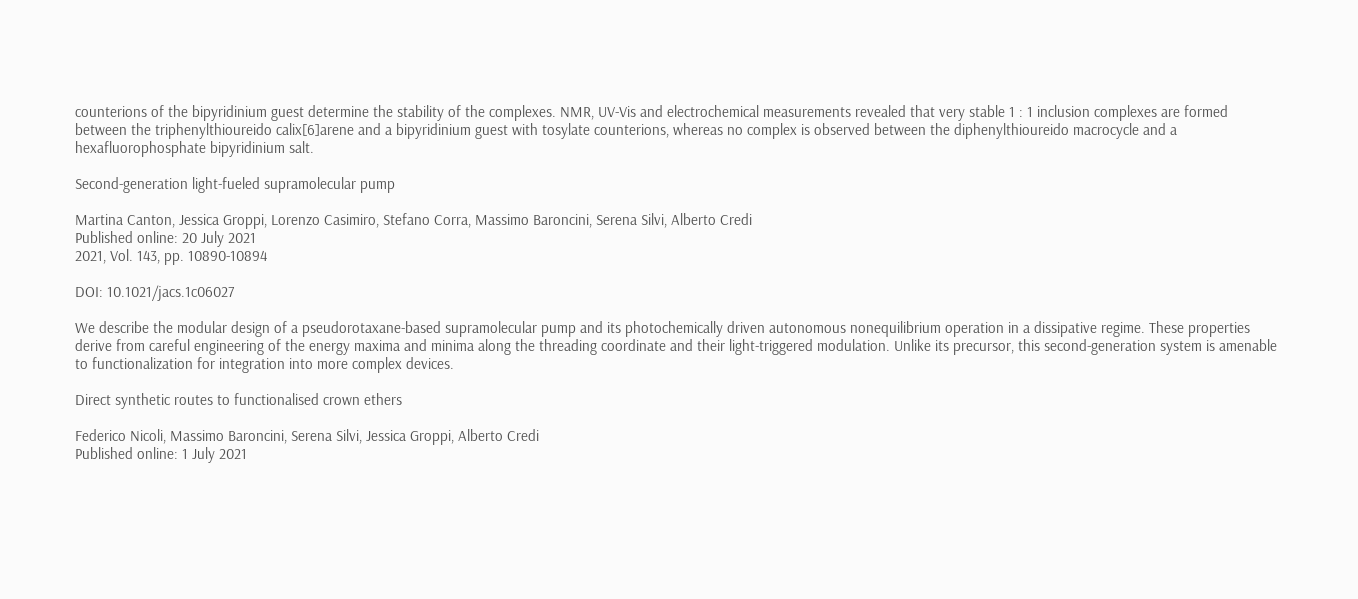counterions of the bipyridinium guest determine the stability of the complexes. NMR, UV-Vis and electrochemical measurements revealed that very stable 1 : 1 inclusion complexes are formed between the triphenylthioureido calix[6]arene and a bipyridinium guest with tosylate counterions, whereas no complex is observed between the diphenylthioureido macrocycle and a hexafluorophosphate bipyridinium salt.

Second-generation light-fueled supramolecular pump

Martina Canton, Jessica Groppi, Lorenzo Casimiro, Stefano Corra, Massimo Baroncini, Serena Silvi, Alberto Credi
Published online: 20 July 2021
2021, Vol. 143, pp. 10890-10894

DOI: 10.1021/jacs.1c06027

We describe the modular design of a pseudorotaxane-based supramolecular pump and its photochemically driven autonomous nonequilibrium operation in a dissipative regime. These properties derive from careful engineering of the energy maxima and minima along the threading coordinate and their light-triggered modulation. Unlike its precursor, this second-generation system is amenable to functionalization for integration into more complex devices.

Direct synthetic routes to functionalised crown ethers

Federico Nicoli, Massimo Baroncini, Serena Silvi, Jessica Groppi, Alberto Credi
Published online: 1 July 2021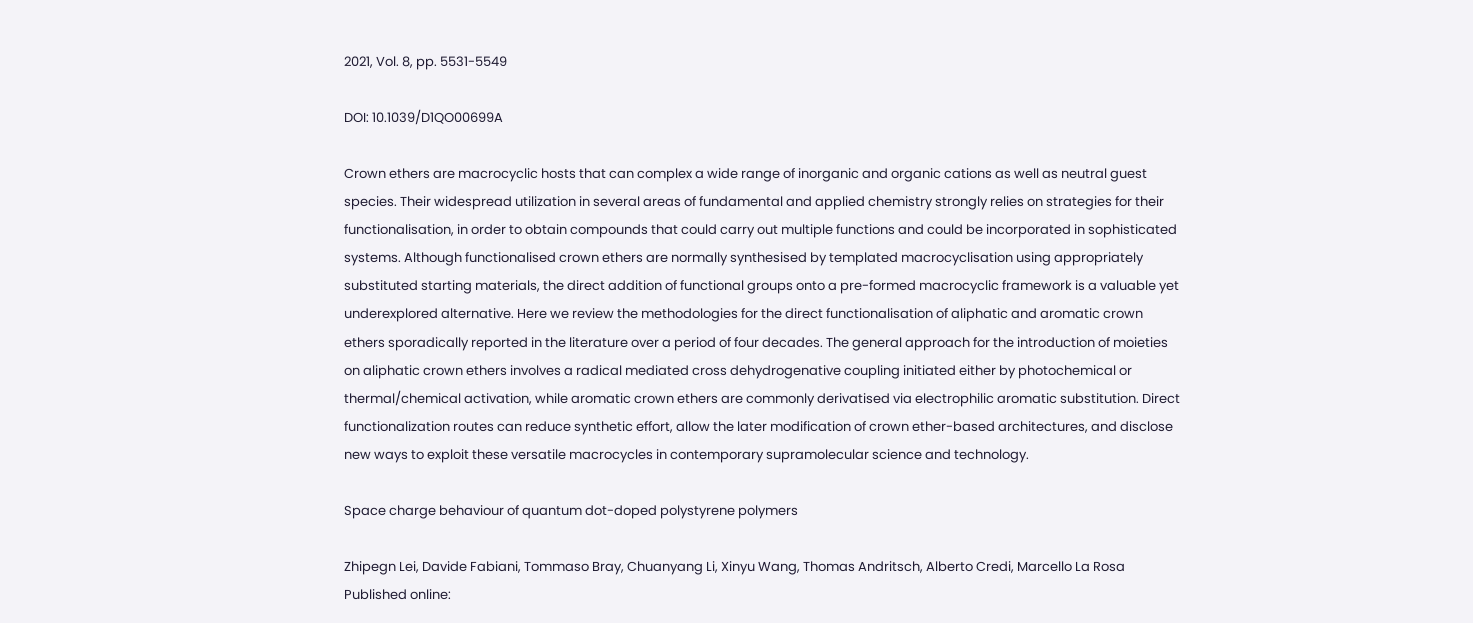2021, Vol. 8, pp. 5531-5549

DOI: 10.1039/D1QO00699A

Crown ethers are macrocyclic hosts that can complex a wide range of inorganic and organic cations as well as neutral guest species. Their widespread utilization in several areas of fundamental and applied chemistry strongly relies on strategies for their functionalisation, in order to obtain compounds that could carry out multiple functions and could be incorporated in sophisticated systems. Although functionalised crown ethers are normally synthesised by templated macrocyclisation using appropriately substituted starting materials, the direct addition of functional groups onto a pre-formed macrocyclic framework is a valuable yet underexplored alternative. Here we review the methodologies for the direct functionalisation of aliphatic and aromatic crown ethers sporadically reported in the literature over a period of four decades. The general approach for the introduction of moieties on aliphatic crown ethers involves a radical mediated cross dehydrogenative coupling initiated either by photochemical or thermal/chemical activation, while aromatic crown ethers are commonly derivatised via electrophilic aromatic substitution. Direct functionalization routes can reduce synthetic effort, allow the later modification of crown ether-based architectures, and disclose new ways to exploit these versatile macrocycles in contemporary supramolecular science and technology.

Space charge behaviour of quantum dot-doped polystyrene polymers

Zhipegn Lei, Davide Fabiani, Tommaso Bray, Chuanyang Li, Xinyu Wang, Thomas Andritsch, Alberto Credi, Marcello La Rosa
Published online: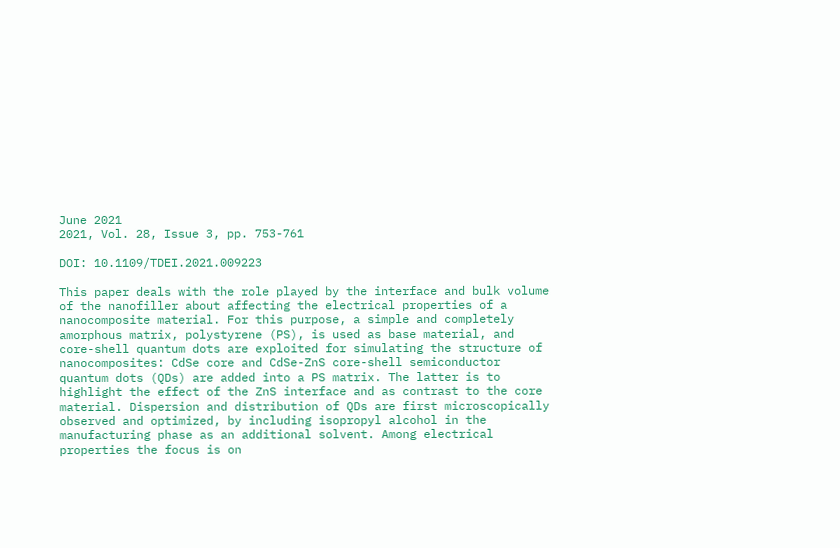June 2021
2021, Vol. 28, Issue 3, pp. 753-761

DOI: 10.1109/TDEI.2021.009223

This paper deals with the role played by the interface and bulk volume of the nanofiller about affecting the electrical properties of a nanocomposite material. For this purpose, a simple and completely amorphous matrix, polystyrene (PS), is used as base material, and core-shell quantum dots are exploited for simulating the structure of nanocomposites: CdSe core and CdSe-ZnS core-shell semiconductor quantum dots (QDs) are added into a PS matrix. The latter is to highlight the effect of the ZnS interface and as contrast to the core material. Dispersion and distribution of QDs are first microscopically observed and optimized, by including isopropyl alcohol in the manufacturing phase as an additional solvent. Among electrical properties the focus is on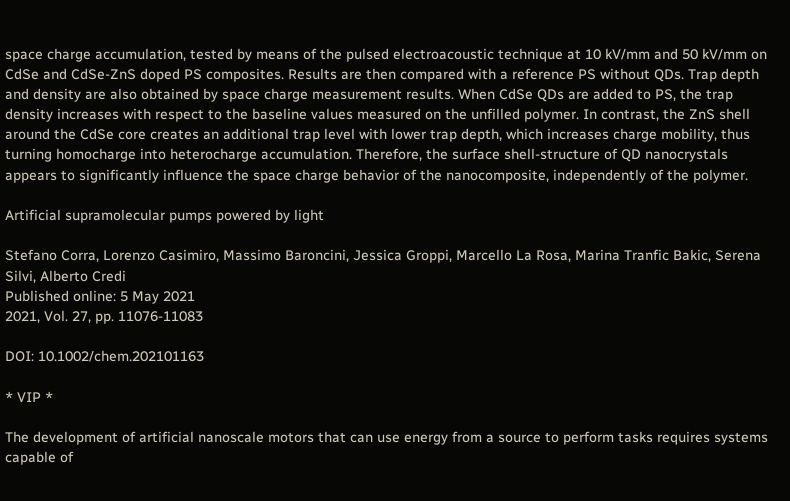space charge accumulation, tested by means of the pulsed electroacoustic technique at 10 kV/mm and 50 kV/mm on CdSe and CdSe-ZnS doped PS composites. Results are then compared with a reference PS without QDs. Trap depth and density are also obtained by space charge measurement results. When CdSe QDs are added to PS, the trap density increases with respect to the baseline values measured on the unfilled polymer. In contrast, the ZnS shell around the CdSe core creates an additional trap level with lower trap depth, which increases charge mobility, thus turning homocharge into heterocharge accumulation. Therefore, the surface shell-structure of QD nanocrystals appears to significantly influence the space charge behavior of the nanocomposite, independently of the polymer.

Artificial supramolecular pumps powered by light

Stefano Corra, Lorenzo Casimiro, Massimo Baroncini, Jessica Groppi, Marcello La Rosa, Marina Tranfic Bakic, Serena Silvi, Alberto Credi
Published online: 5 May 2021
2021, Vol. 27, pp. 11076-11083

DOI: 10.1002/chem.202101163

* VIP *

The development of artificial nanoscale motors that can use energy from a source to perform tasks requires systems capable of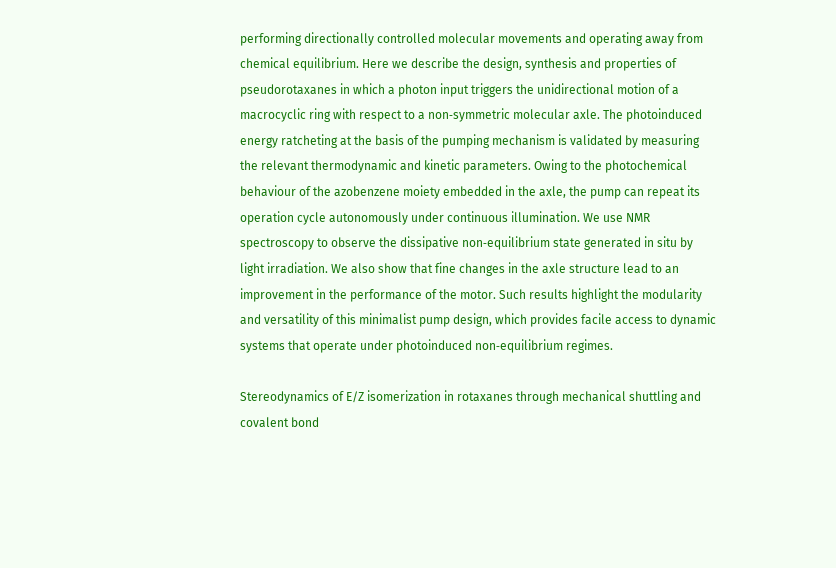performing directionally controlled molecular movements and operating away from chemical equilibrium. Here we describe the design, synthesis and properties of pseudorotaxanes in which a photon input triggers the unidirectional motion of a macrocyclic ring with respect to a non‐symmetric molecular axle. The photoinduced energy ratcheting at the basis of the pumping mechanism is validated by measuring the relevant thermodynamic and kinetic parameters. Owing to the photochemical behaviour of the azobenzene moiety embedded in the axle, the pump can repeat its operation cycle autonomously under continuous illumination. We use NMR spectroscopy to observe the dissipative non‐equilibrium state generated in situ by light irradiation. We also show that fine changes in the axle structure lead to an improvement in the performance of the motor. Such results highlight the modularity and versatility of this minimalist pump design, which provides facile access to dynamic systems that operate under photoinduced non‐equilibrium regimes.

Stereodynamics of E/Z isomerization in rotaxanes through mechanical shuttling and covalent bond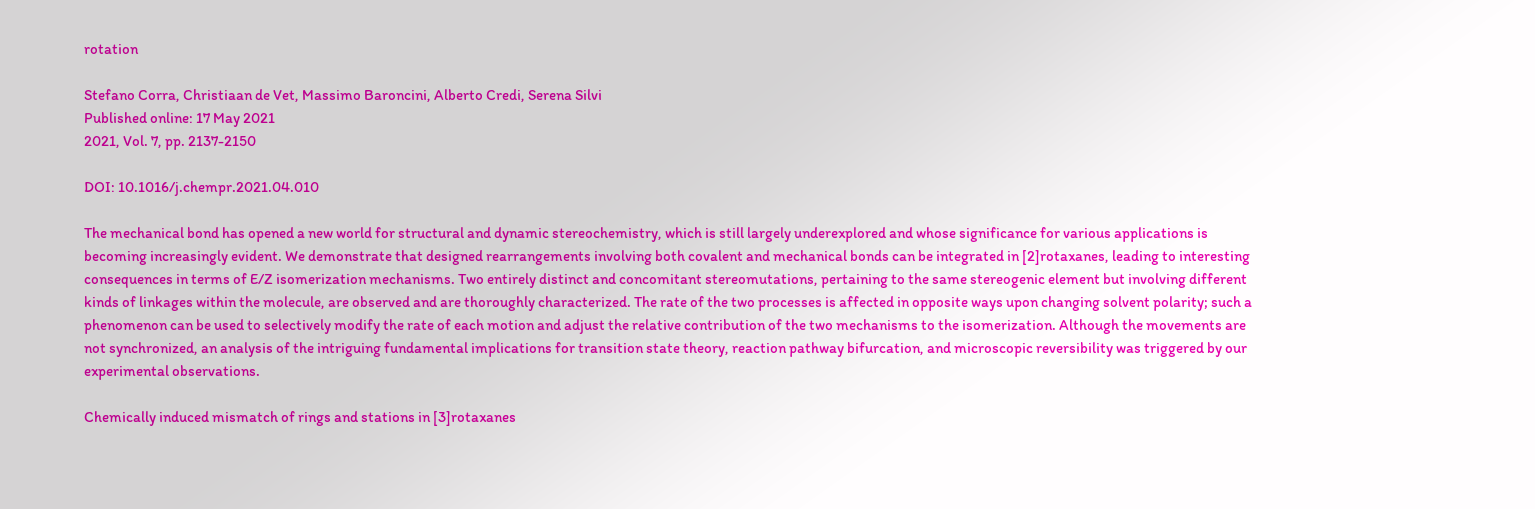rotation

Stefano Corra, Christiaan de Vet, Massimo Baroncini, Alberto Credi, Serena Silvi
Published online: 17 May 2021
2021, Vol. 7, pp. 2137-2150

DOI: 10.1016/j.chempr.2021.04.010

The mechanical bond has opened a new world for structural and dynamic stereochemistry, which is still largely underexplored and whose significance for various applications is becoming increasingly evident. We demonstrate that designed rearrangements involving both covalent and mechanical bonds can be integrated in [2]rotaxanes, leading to interesting consequences in terms of E/Z isomerization mechanisms. Two entirely distinct and concomitant stereomutations, pertaining to the same stereogenic element but involving different kinds of linkages within the molecule, are observed and are thoroughly characterized. The rate of the two processes is affected in opposite ways upon changing solvent polarity; such a phenomenon can be used to selectively modify the rate of each motion and adjust the relative contribution of the two mechanisms to the isomerization. Although the movements are not synchronized, an analysis of the intriguing fundamental implications for transition state theory, reaction pathway bifurcation, and microscopic reversibility was triggered by our experimental observations.

Chemically induced mismatch of rings and stations in [3]rotaxanes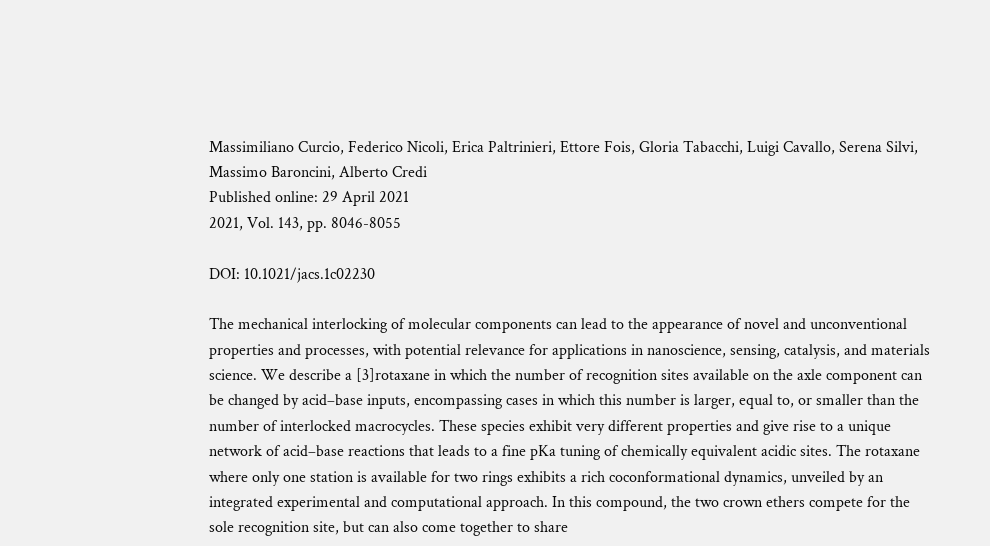Massimiliano Curcio, Federico Nicoli, Erica Paltrinieri, Ettore Fois, Gloria Tabacchi, Luigi Cavallo, Serena Silvi, Massimo Baroncini, Alberto Credi
Published online: 29 April 2021
2021, Vol. 143, pp. 8046-8055

DOI: 10.1021/jacs.1c02230

The mechanical interlocking of molecular components can lead to the appearance of novel and unconventional properties and processes, with potential relevance for applications in nanoscience, sensing, catalysis, and materials science. We describe a [3]rotaxane in which the number of recognition sites available on the axle component can be changed by acid–base inputs, encompassing cases in which this number is larger, equal to, or smaller than the number of interlocked macrocycles. These species exhibit very different properties and give rise to a unique network of acid–base reactions that leads to a fine pKa tuning of chemically equivalent acidic sites. The rotaxane where only one station is available for two rings exhibits a rich coconformational dynamics, unveiled by an integrated experimental and computational approach. In this compound, the two crown ethers compete for the sole recognition site, but can also come together to share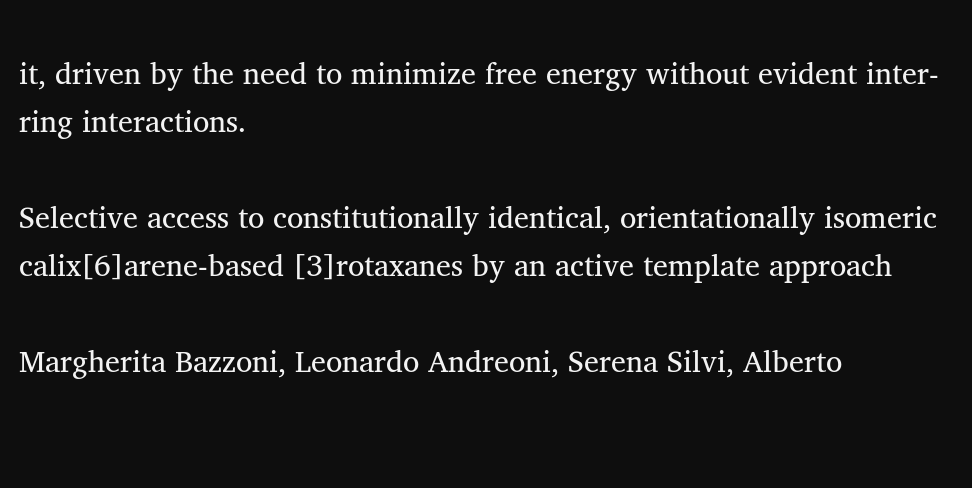it, driven by the need to minimize free energy without evident inter-ring interactions.

Selective access to constitutionally identical, orientationally isomeric calix[6]arene-based [3]rotaxanes by an active template approach

Margherita Bazzoni, Leonardo Andreoni, Serena Silvi, Alberto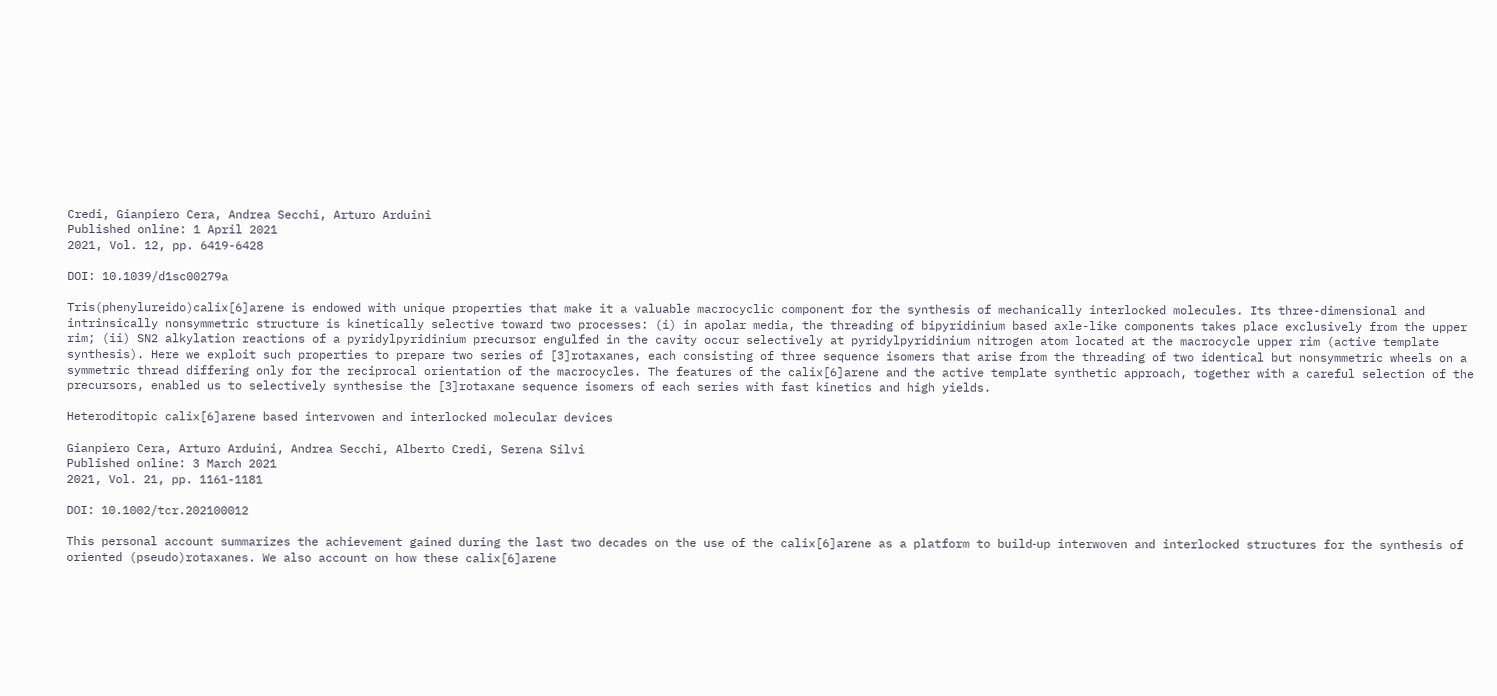Credi, Gianpiero Cera, Andrea Secchi, Arturo Arduini
Published online: 1 April 2021
2021, Vol. 12, pp. 6419-6428

DOI: 10.1039/d1sc00279a

Tris(phenylureido)calix[6]arene is endowed with unique properties that make it a valuable macrocyclic component for the synthesis of mechanically interlocked molecules. Its three-dimensional and intrinsically nonsymmetric structure is kinetically selective toward two processes: (i) in apolar media, the threading of bipyridinium based axle-like components takes place exclusively from the upper rim; (ii) SN2 alkylation reactions of a pyridylpyridinium precursor engulfed in the cavity occur selectively at pyridylpyridinium nitrogen atom located at the macrocycle upper rim (active template synthesis). Here we exploit such properties to prepare two series of [3]rotaxanes, each consisting of three sequence isomers that arise from the threading of two identical but nonsymmetric wheels on a symmetric thread differing only for the reciprocal orientation of the macrocycles. The features of the calix[6]arene and the active template synthetic approach, together with a careful selection of the precursors, enabled us to selectively synthesise the [3]rotaxane sequence isomers of each series with fast kinetics and high yields.

Heteroditopic calix[6]arene based intervowen and interlocked molecular devices

Gianpiero Cera, Arturo Arduini, Andrea Secchi, Alberto Credi, Serena Silvi
Published online: 3 March 2021
2021, Vol. 21, pp. 1161-1181

DOI: 10.1002/tcr.202100012

This personal account summarizes the achievement gained during the last two decades on the use of the calix[6]arene as a platform to build‐up interwoven and interlocked structures for the synthesis of oriented (pseudo)rotaxanes. We also account on how these calix[6]arene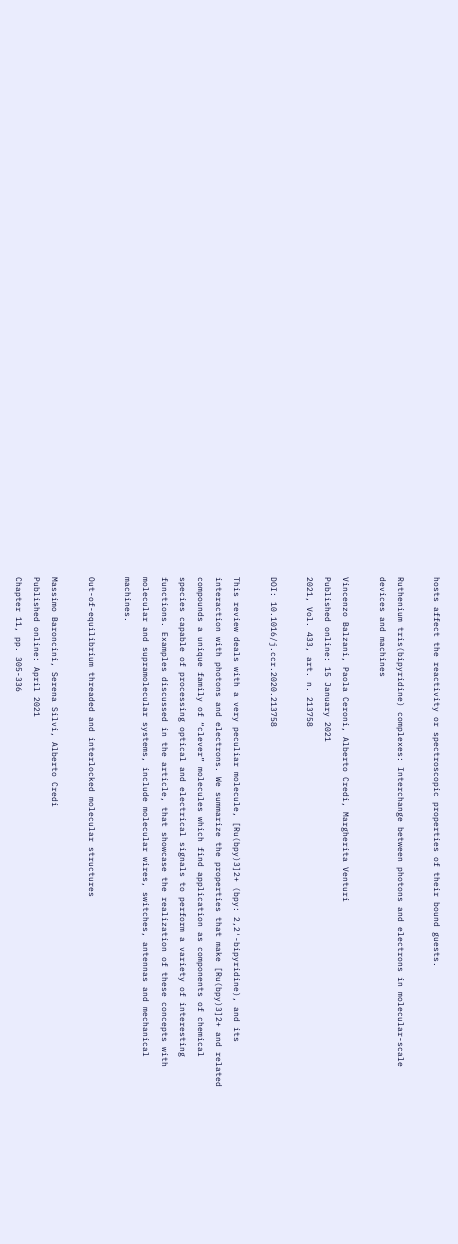hosts affect the reactivity or spectroscopic properties of their bound guests.

Ruthenium tris(bipyridine) complexes: Interchange between photons and electrons in molecular-scale devices and machines

Vincenzo Balzani, Paola Ceroni, Alberto Credi, Margherita Venturi
Published online: 15 January 2021
2021, Vol. 433, art. n. 213758

DOI: 10.1016/j.ccr.2020.213758

This review deals with a very peculiar molecule, [Ru(bpy)3]2+ (bpy: 2,2′-bipyridine), and its interaction with photons and electrons. We summarize the properties that make [Ru(bpy)3]2+ and related compounds a unique family of “clever” molecules which find application as components of chemical species capable of processing optical and electrical signals to perform a variety of interesting functions. Examples discussed in the article, that showcase the realization of these concepts with molecular and supramolecular systems, include molecular wires, switches, antennas and mechanical machines.

Out-of-equilibrium threaded and interlocked molecular structures

Massimo Baroncini, Serena Silvi, Alberto Credi
Published online: April 2021
Chapter 11, pp. 305-336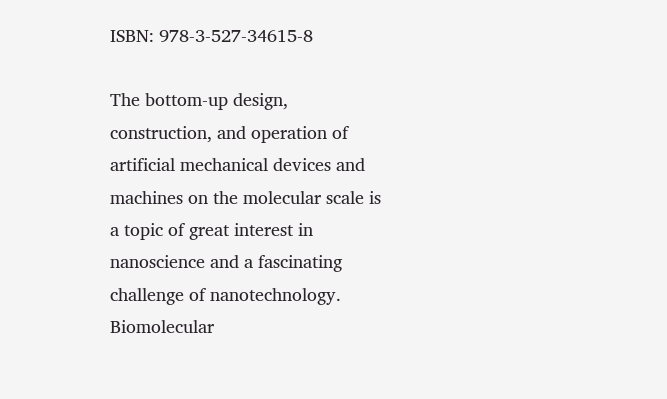ISBN: 978-3-527-34615-8

The bottom-up design, construction, and operation of artificial mechanical devices and machines on the molecular scale is a topic of great interest in nanoscience and a fascinating challenge of nanotechnology. Biomolecular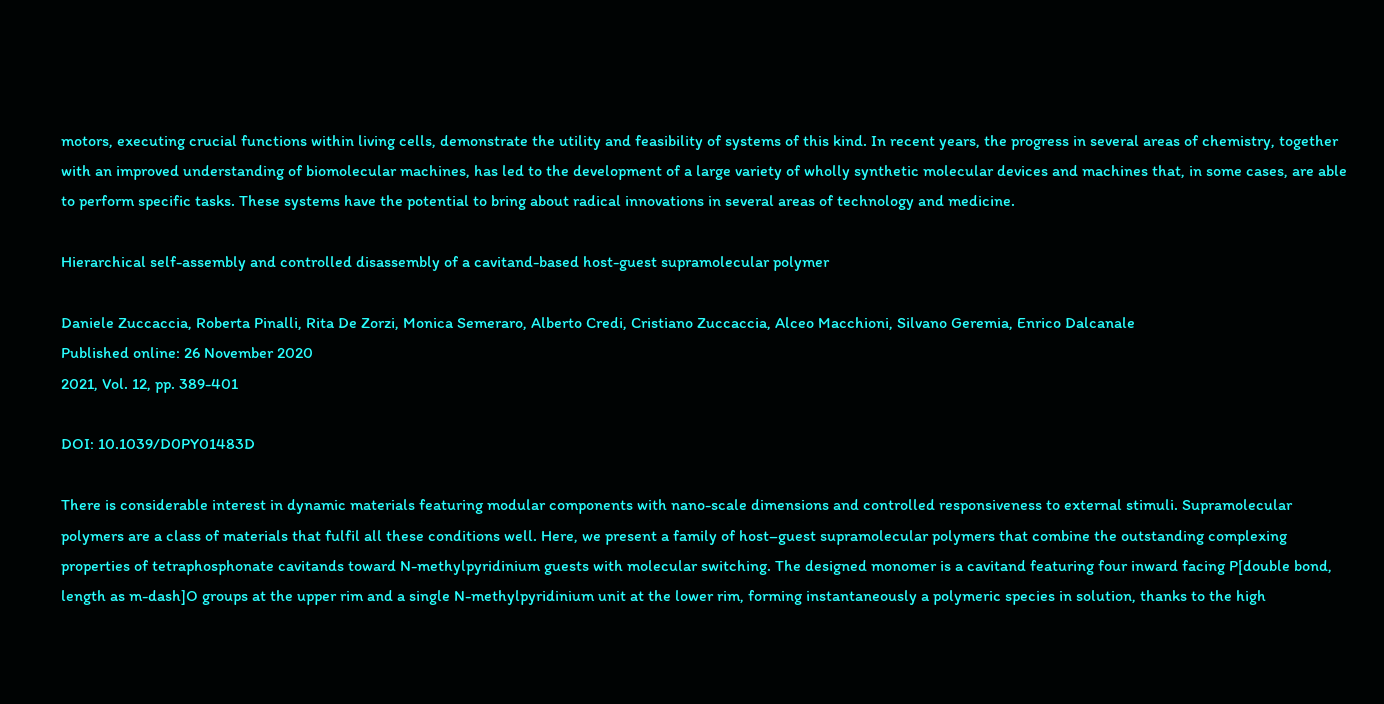motors, executing crucial functions within living cells, demonstrate the utility and feasibility of systems of this kind. In recent years, the progress in several areas of chemistry, together with an improved understanding of biomolecular machines, has led to the development of a large variety of wholly synthetic molecular devices and machines that, in some cases, are able to perform specific tasks. These systems have the potential to bring about radical innovations in several areas of technology and medicine.

Hierarchical self-assembly and controlled disassembly of a cavitand-based host-guest supramolecular polymer

Daniele Zuccaccia, Roberta Pinalli, Rita De Zorzi, Monica Semeraro, Alberto Credi, Cristiano Zuccaccia, Alceo Macchioni, Silvano Geremia, Enrico Dalcanale
Published online: 26 November 2020
2021, Vol. 12, pp. 389-401

DOI: 10.1039/D0PY01483D

There is considerable interest in dynamic materials featuring modular components with nano-scale dimensions and controlled responsiveness to external stimuli. Supramolecular polymers are a class of materials that fulfil all these conditions well. Here, we present a family of host–guest supramolecular polymers that combine the outstanding complexing properties of tetraphosphonate cavitands toward N-methylpyridinium guests with molecular switching. The designed monomer is a cavitand featuring four inward facing P[double bond, length as m-dash]O groups at the upper rim and a single N-methylpyridinium unit at the lower rim, forming instantaneously a polymeric species in solution, thanks to the high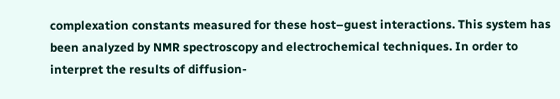complexation constants measured for these host–guest interactions. This system has been analyzed by NMR spectroscopy and electrochemical techniques. In order to interpret the results of diffusion-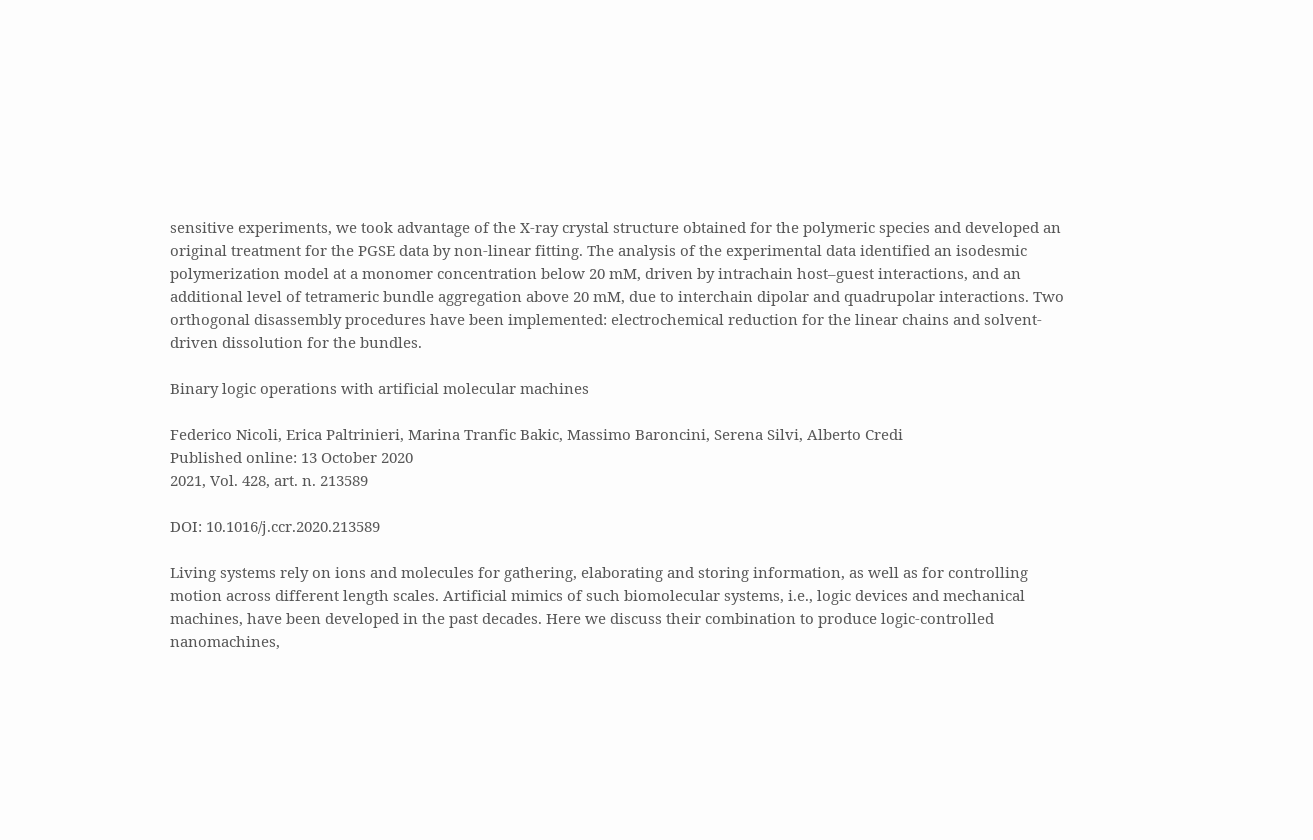sensitive experiments, we took advantage of the X-ray crystal structure obtained for the polymeric species and developed an original treatment for the PGSE data by non-linear fitting. The analysis of the experimental data identified an isodesmic polymerization model at a monomer concentration below 20 mM, driven by intrachain host–guest interactions, and an additional level of tetrameric bundle aggregation above 20 mM, due to interchain dipolar and quadrupolar interactions. Two orthogonal disassembly procedures have been implemented: electrochemical reduction for the linear chains and solvent-driven dissolution for the bundles.

Binary logic operations with artificial molecular machines

Federico Nicoli, Erica Paltrinieri, Marina Tranfic Bakic, Massimo Baroncini, Serena Silvi, Alberto Credi
Published online: 13 October 2020
2021, Vol. 428, art. n. 213589

DOI: 10.1016/j.ccr.2020.213589

Living systems rely on ions and molecules for gathering, elaborating and storing information, as well as for controlling motion across different length scales. Artificial mimics of such biomolecular systems, i.e., logic devices and mechanical machines, have been developed in the past decades. Here we discuss their combination to produce logic-controlled nanomachines,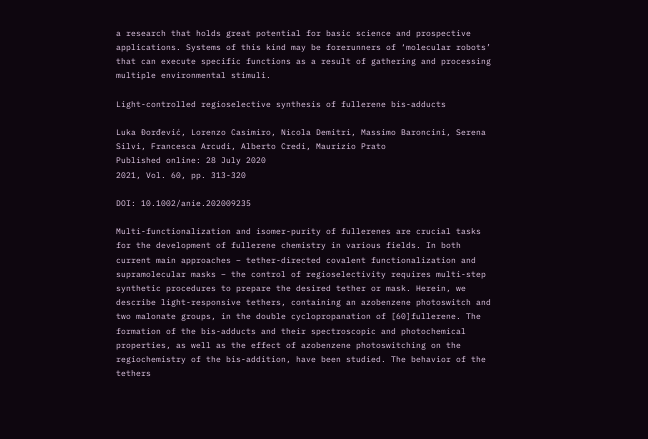a research that holds great potential for basic science and prospective applications. Systems of this kind may be forerunners of ‘molecular robots’ that can execute specific functions as a result of gathering and processing multiple environmental stimuli.

Light-controlled regioselective synthesis of fullerene bis-adducts

Luka Ðorđević, Lorenzo Casimiro, Nicola Demitri, Massimo Baroncini, Serena Silvi, Francesca Arcudi, Alberto Credi, Maurizio Prato
Published online: 28 July 2020
2021, Vol. 60, pp. 313-320

DOI: 10.1002/anie.202009235

Multi-functionalization and isomer-purity of fullerenes are crucial tasks for the development of fullerene chemistry in various fields. In both current main approaches – tether-directed covalent functionalization and supramolecular masks – the control of regioselectivity requires multi-step synthetic procedures to prepare the desired tether or mask. Herein, we describe light-responsive tethers, containing an azobenzene photoswitch and two malonate groups, in the double cyclopropanation of [60]fullerene. The formation of the bis-adducts and their spectroscopic and photochemical properties, as well as the effect of azobenzene photoswitching on the regiochemistry of the bis-addition, have been studied. The behavior of the tethers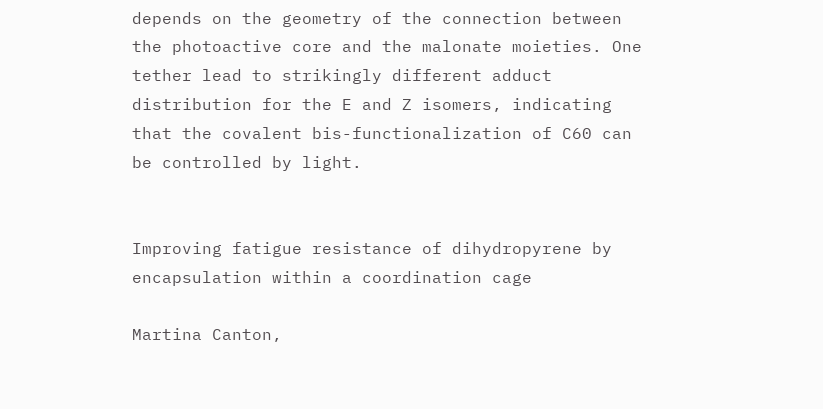depends on the geometry of the connection between the photoactive core and the malonate moieties. One tether lead to strikingly different adduct distribution for the E and Z isomers, indicating that the covalent bis-functionalization of C60 can be controlled by light.


Improving fatigue resistance of dihydropyrene by encapsulation within a coordination cage

Martina Canton,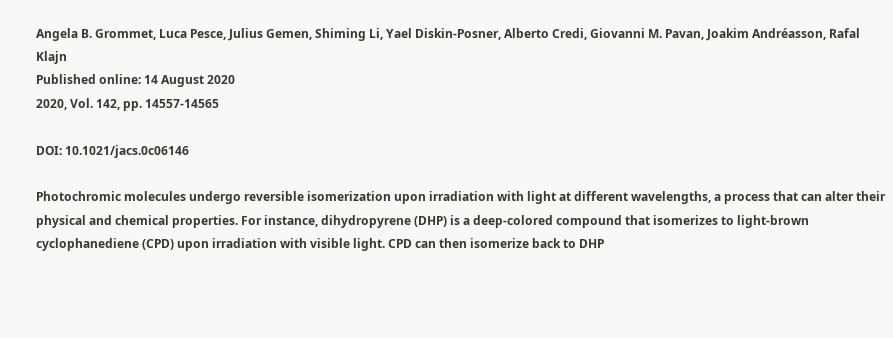Angela B. Grommet, Luca Pesce, Julius Gemen, Shiming Li, Yael Diskin-Posner, Alberto Credi, Giovanni M. Pavan, Joakim Andréasson, Rafal Klajn
Published online: 14 August 2020
2020, Vol. 142, pp. 14557-14565

DOI: 10.1021/jacs.0c06146

Photochromic molecules undergo reversible isomerization upon irradiation with light at different wavelengths, a process that can alter their physical and chemical properties. For instance, dihydropyrene (DHP) is a deep-colored compound that isomerizes to light-brown cyclophanediene (CPD) upon irradiation with visible light. CPD can then isomerize back to DHP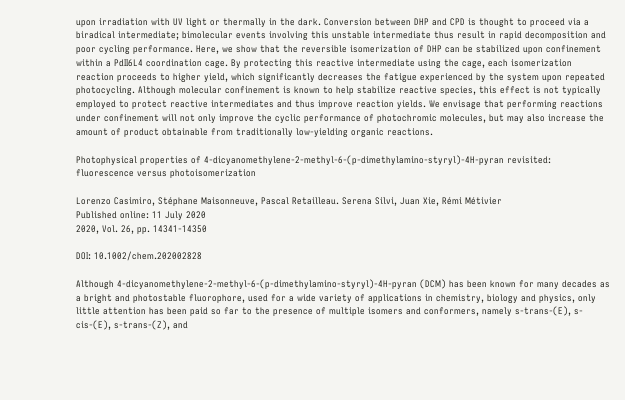upon irradiation with UV light or thermally in the dark. Conversion between DHP and CPD is thought to proceed via a biradical intermediate; bimolecular events involving this unstable intermediate thus result in rapid decomposition and poor cycling performance. Here, we show that the reversible isomerization of DHP can be stabilized upon confinement within a PdII6L4 coordination cage. By protecting this reactive intermediate using the cage, each isomerization reaction proceeds to higher yield, which significantly decreases the fatigue experienced by the system upon repeated photocycling. Although molecular confinement is known to help stabilize reactive species, this effect is not typically employed to protect reactive intermediates and thus improve reaction yields. We envisage that performing reactions under confinement will not only improve the cyclic performance of photochromic molecules, but may also increase the amount of product obtainable from traditionally low-yielding organic reactions.

Photophysical properties of 4‐dicyanomethylene‐2‐methyl‐6‐(p‐dimethylamino‐styryl)‐4H‐pyran revisited: fluorescence versus photoisomerization

Lorenzo Casimiro, Stéphane Maisonneuve, Pascal Retailleau. Serena Silvi, Juan Xie, Rémi Métivier
Published online: 11 July 2020
2020, Vol. 26, pp. 14341-14350

DOI: 10.1002/chem.202002828

Although 4‐dicyanomethylene‐2‐methyl‐6‐(p‐dimethylamino‐styryl)‐4H‐pyran (DCM) has been known for many decades as a bright and photostable fluorophore, used for a wide variety of applications in chemistry, biology and physics, only little attention has been paid so far to the presence of multiple isomers and conformers, namely s‐trans‐(E), s‐cis‐(E), s‐trans‐(Z), and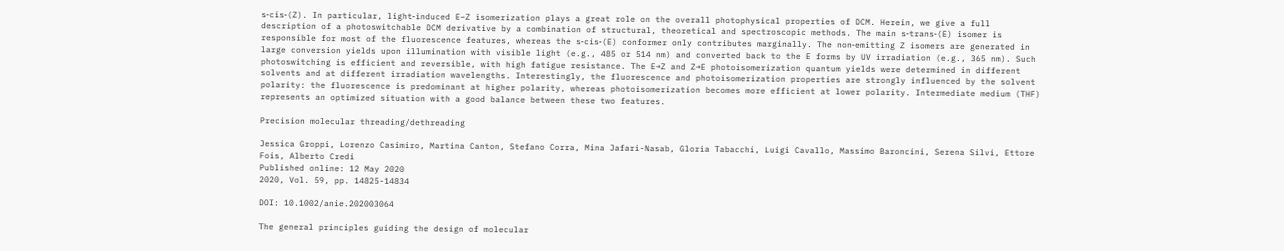s‐cis‐(Z). In particular, light‐induced E–Z isomerization plays a great role on the overall photophysical properties of DCM. Herein, we give a full description of a photoswitchable DCM derivative by a combination of structural, theoretical and spectroscopic methods. The main s‐trans‐(E) isomer is responsible for most of the fluorescence features, whereas the s‐cis‐(E) conformer only contributes marginally. The non‐emitting Z isomers are generated in large conversion yields upon illumination with visible light (e.g., 485 or 514 nm) and converted back to the E forms by UV irradiation (e.g., 365 nm). Such photoswitching is efficient and reversible, with high fatigue resistance. The E→Z and Z→E photoisomerization quantum yields were determined in different solvents and at different irradiation wavelengths. Interestingly, the fluorescence and photoisomerization properties are strongly influenced by the solvent polarity: the fluorescence is predominant at higher polarity, whereas photoisomerization becomes more efficient at lower polarity. Intermediate medium (THF) represents an optimized situation with a good balance between these two features.

Precision molecular threading/dethreading

Jessica Groppi, Lorenzo Casimiro, Martina Canton, Stefano Corra, Mina Jafari-Nasab, Gloria Tabacchi, Luigi Cavallo, Massimo Baroncini, Serena Silvi, Ettore Fois, Alberto Credi
Published online: 12 May 2020
2020, Vol. 59, pp. 14825-14834

DOI: 10.1002/anie.202003064

The general principles guiding the design of molecular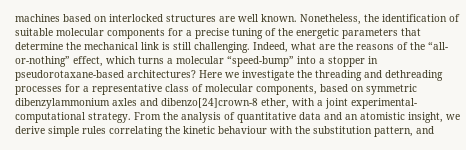machines based on interlocked structures are well known. Nonetheless, the identification of suitable molecular components for a precise tuning of the energetic parameters that determine the mechanical link is still challenging. Indeed, what are the reasons of the “all‐or‐nothing” effect, which turns a molecular “speed‐bump” into a stopper in pseudorotaxane‐based architectures? Here we investigate the threading and dethreading processes for a representative class of molecular components, based on symmetric dibenzylammonium axles and dibenzo[24]crown‐8 ether, with a joint experimental‐computational strategy. From the analysis of quantitative data and an atomistic insight, we derive simple rules correlating the kinetic behaviour with the substitution pattern, and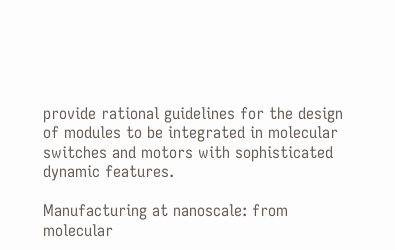provide rational guidelines for the design of modules to be integrated in molecular switches and motors with sophisticated dynamic features.

Manufacturing at nanoscale: from molecular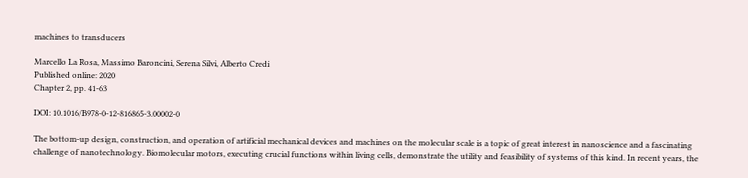machines to transducers

Marcello La Rosa, Massimo Baroncini, Serena Silvi, Alberto Credi
Published online: 2020
Chapter 2, pp. 41-63

DOI: 10.1016/B978-0-12-816865-3.00002-0

The bottom-up design, construction, and operation of artificial mechanical devices and machines on the molecular scale is a topic of great interest in nanoscience and a fascinating challenge of nanotechnology. Biomolecular motors, executing crucial functions within living cells, demonstrate the utility and feasibility of systems of this kind. In recent years, the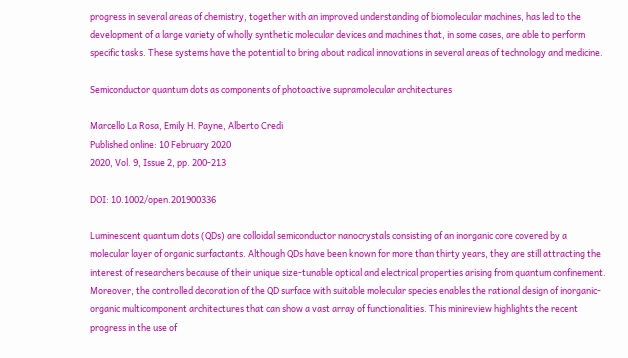progress in several areas of chemistry, together with an improved understanding of biomolecular machines, has led to the development of a large variety of wholly synthetic molecular devices and machines that, in some cases, are able to perform specific tasks. These systems have the potential to bring about radical innovations in several areas of technology and medicine.

Semiconductor quantum dots as components of photoactive supramolecular architectures

Marcello La Rosa, Emily H. Payne, Alberto Credi
Published online: 10 February 2020
2020, Vol. 9, Issue 2, pp. 200-213

DOI: 10.1002/open.201900336

Luminescent quantum dots (QDs) are colloidal semiconductor nanocrystals consisting of an inorganic core covered by a molecular layer of organic surfactants. Although QDs have been known for more than thirty years, they are still attracting the interest of researchers because of their unique size‐tunable optical and electrical properties arising from quantum confinement. Moreover, the controlled decoration of the QD surface with suitable molecular species enables the rational design of inorganic‐organic multicomponent architectures that can show a vast array of functionalities. This minireview highlights the recent progress in the use of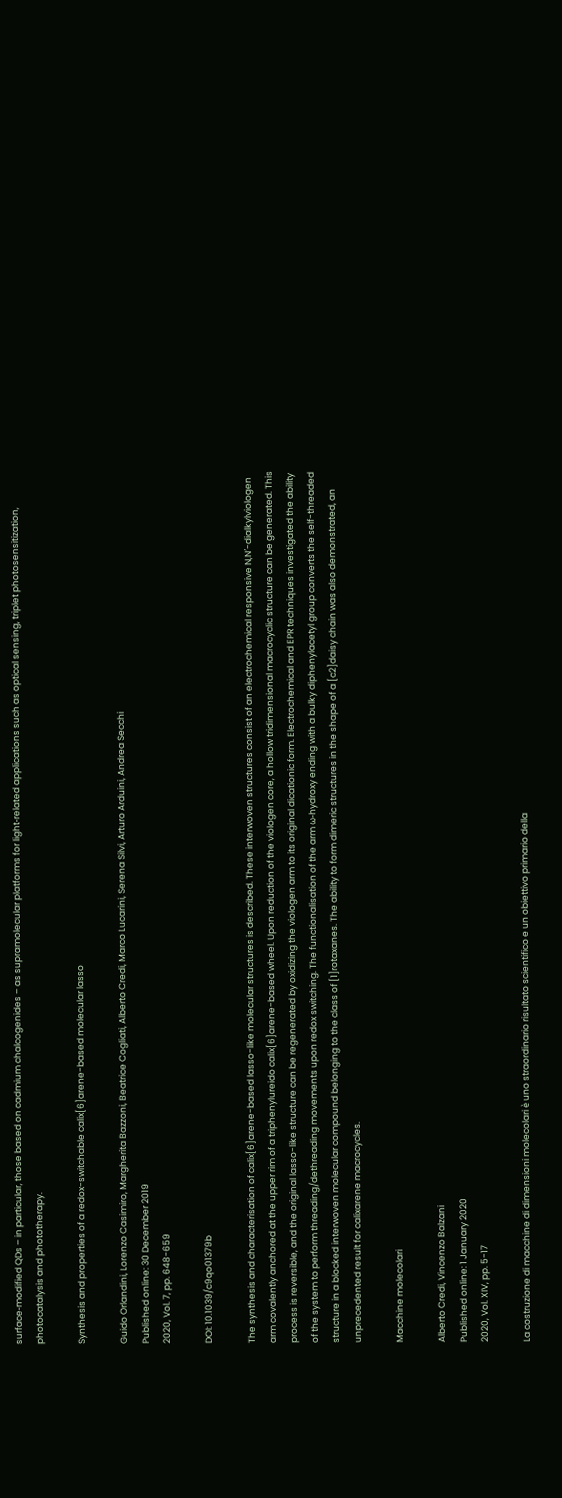surface‐modified QDs – in particular, those based on cadmium chalcogenides – as supramolecular platforms for light‐related applications such as optical sensing, triplet photosensitization, photocatalysis and phototherapy.

Synthesis and properties of a redox-switchable calix[6]arene-based molecular lasso

Guido Orlandini, Lorenzo Casimiro, Margherita Bazzoni, Beatrice Cogliati, Alberto Credi, Marco Lucarini, Serena Silvi, Arturo Arduini, Andrea Secchi
Published online: 30 December 2019
2020, Vol. 7, pp. 648-659

DOI: 10.1039/c9qo01379b

The synthesis and characterisation of calix[6]arene-based lasso-like molecular structures is described. These interwoven structures consist of an electrochemical responsive N,N′-dialkylviologen arm covalently anchored at the upper rim of a triphenylureido calix[6]arene-based wheel. Upon reduction of the viologen core, a hollow tridimensional macrocyclic structure can be generated. This process is reversible, and the original lasso-like structure can be regenerated by oxidizing the viologen arm to its original dicationic form. Electrochemical and EPR techniques investigated the ability of the system to perform threading/dethreading movements upon redox switching. The functionalisation of the arm ω-hydroxy ending with a bulky diphenylacetyl group converts the self-threaded structure in a blocked interwoven molecular compound belonging to the class of [1]rotaxanes. The ability to form dimeric structures in the shape of a [c2]daisy chain was also demonstrated, an unprecedented result for calixarene macrocycles.

Macchine molecolari

Alberto Credi, Vincenzo Balzani
Published online: 1 January 2020
2020, Vol. XIV, pp. 5-17

La costruzione di macchine di dimensioni molecolari è uno straordinario risultato scientifico e un obiettivo primario della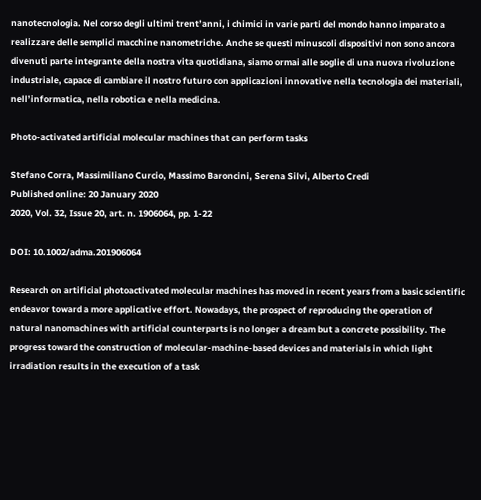nanotecnologia. Nel corso degli ultimi trent’anni, i chimici in varie parti del mondo hanno imparato a realizzare delle semplici macchine nanometriche. Anche se questi minuscoli dispositivi non sono ancora divenuti parte integrante della nostra vita quotidiana, siamo ormai alle soglie di una nuova rivoluzione industriale, capace di cambiare il nostro futuro con applicazioni innovative nella tecnologia dei materiali, nell’informatica, nella robotica e nella medicina.

Photo-activated artificial molecular machines that can perform tasks

Stefano Corra, Massimiliano Curcio, Massimo Baroncini, Serena Silvi, Alberto Credi
Published online: 20 January 2020
2020, Vol. 32, Issue 20, art. n. 1906064, pp. 1-22

DOI: 10.1002/adma.201906064

Research on artificial photoactivated molecular machines has moved in recent years from a basic scientific endeavor toward a more applicative effort. Nowadays, the prospect of reproducing the operation of natural nanomachines with artificial counterparts is no longer a dream but a concrete possibility. The progress toward the construction of molecular‐machine‐based devices and materials in which light irradiation results in the execution of a task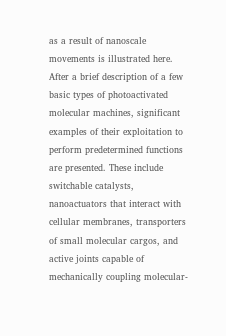as a result of nanoscale movements is illustrated here. After a brief description of a few basic types of photoactivated molecular machines, significant examples of their exploitation to perform predetermined functions are presented. These include switchable catalysts, nanoactuators that interact with cellular membranes, transporters of small molecular cargos, and active joints capable of mechanically coupling molecular‐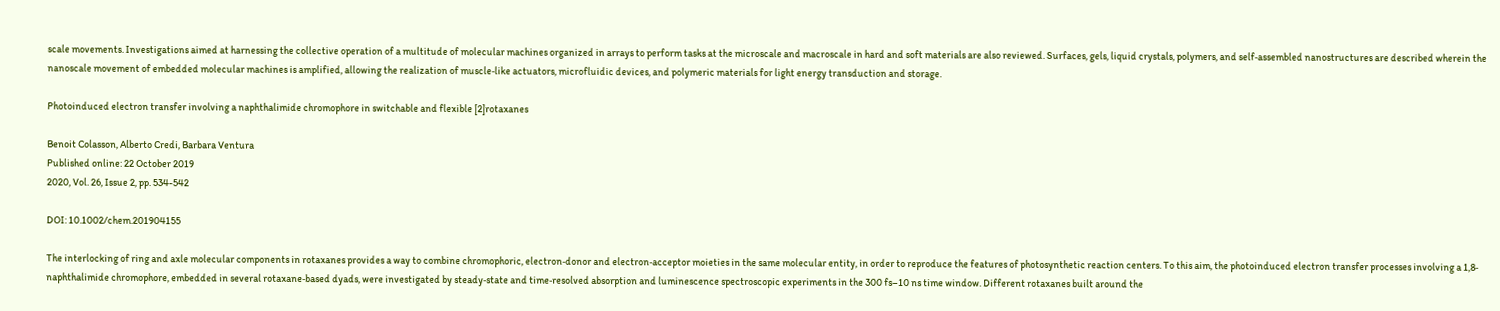scale movements. Investigations aimed at harnessing the collective operation of a multitude of molecular machines organized in arrays to perform tasks at the microscale and macroscale in hard and soft materials are also reviewed. Surfaces, gels, liquid crystals, polymers, and self‐assembled nanostructures are described wherein the nanoscale movement of embedded molecular machines is amplified, allowing the realization of muscle‐like actuators, microfluidic devices, and polymeric materials for light energy transduction and storage.

Photoinduced electron transfer involving a naphthalimide chromophore in switchable and flexible [2]rotaxanes

Benoit Colasson, Alberto Credi, Barbara Ventura
Published online: 22 October 2019
2020, Vol. 26, Issue 2, pp. 534-542

DOI: 10.1002/chem.201904155

The interlocking of ring and axle molecular components in rotaxanes provides a way to combine chromophoric, electron‐donor and electron‐acceptor moieties in the same molecular entity, in order to reproduce the features of photosynthetic reaction centers. To this aim, the photoinduced electron transfer processes involving a 1,8‐naphthalimide chromophore, embedded in several rotaxane‐based dyads, were investigated by steady‐state and time‐resolved absorption and luminescence spectroscopic experiments in the 300 fs–10 ns time window. Different rotaxanes built around the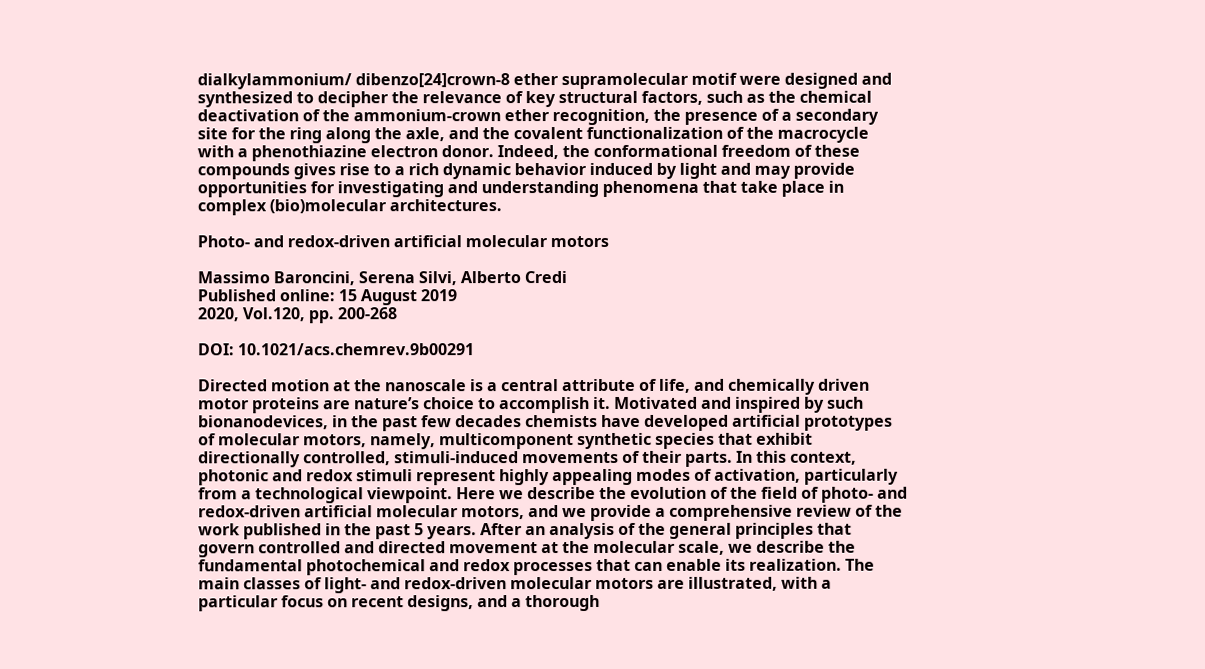dialkylammonium/ dibenzo[24]crown‐8 ether supramolecular motif were designed and synthesized to decipher the relevance of key structural factors, such as the chemical deactivation of the ammonium‐crown ether recognition, the presence of a secondary site for the ring along the axle, and the covalent functionalization of the macrocycle with a phenothiazine electron donor. Indeed, the conformational freedom of these compounds gives rise to a rich dynamic behavior induced by light and may provide opportunities for investigating and understanding phenomena that take place in complex (bio)molecular architectures.

Photo- and redox-driven artificial molecular motors

Massimo Baroncini, Serena Silvi, Alberto Credi
Published online: 15 August 2019
2020, Vol.120, pp. 200-268

DOI: 10.1021/acs.chemrev.9b00291

Directed motion at the nanoscale is a central attribute of life, and chemically driven motor proteins are nature’s choice to accomplish it. Motivated and inspired by such bionanodevices, in the past few decades chemists have developed artificial prototypes of molecular motors, namely, multicomponent synthetic species that exhibit directionally controlled, stimuli-induced movements of their parts. In this context, photonic and redox stimuli represent highly appealing modes of activation, particularly from a technological viewpoint. Here we describe the evolution of the field of photo- and redox-driven artificial molecular motors, and we provide a comprehensive review of the work published in the past 5 years. After an analysis of the general principles that govern controlled and directed movement at the molecular scale, we describe the fundamental photochemical and redox processes that can enable its realization. The main classes of light- and redox-driven molecular motors are illustrated, with a particular focus on recent designs, and a thorough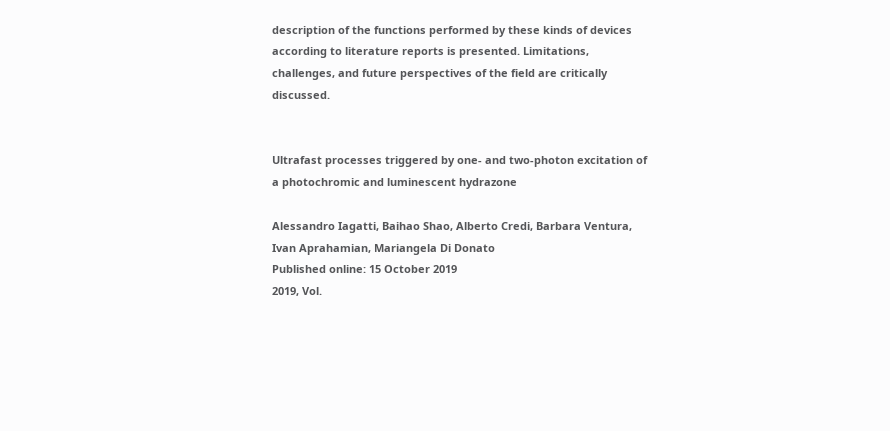description of the functions performed by these kinds of devices according to literature reports is presented. Limitations, challenges, and future perspectives of the field are critically discussed.


Ultrafast processes triggered by one- and two-photon excitation of a photochromic and luminescent hydrazone

Alessandro Iagatti, Baihao Shao, Alberto Credi, Barbara Ventura, Ivan Aprahamian, Mariangela Di Donato
Published online: 15 October 2019
2019, Vol.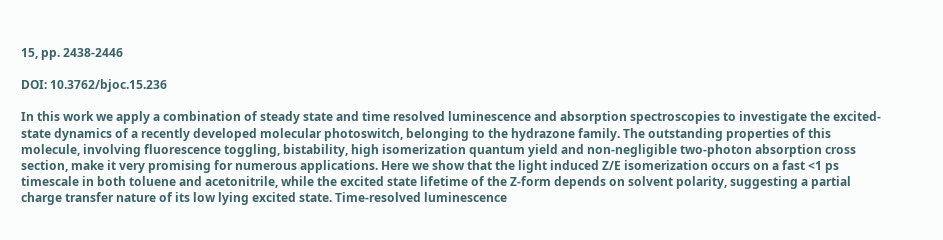15, pp. 2438-2446

DOI: 10.3762/bjoc.15.236

In this work we apply a combination of steady state and time resolved luminescence and absorption spectroscopies to investigate the excited-state dynamics of a recently developed molecular photoswitch, belonging to the hydrazone family. The outstanding properties of this molecule, involving fluorescence toggling, bistability, high isomerization quantum yield and non-negligible two-photon absorption cross section, make it very promising for numerous applications. Here we show that the light induced Z/E isomerization occurs on a fast <1 ps timescale in both toluene and acetonitrile, while the excited state lifetime of the Z-form depends on solvent polarity, suggesting a partial charge transfer nature of its low lying excited state. Time-resolved luminescence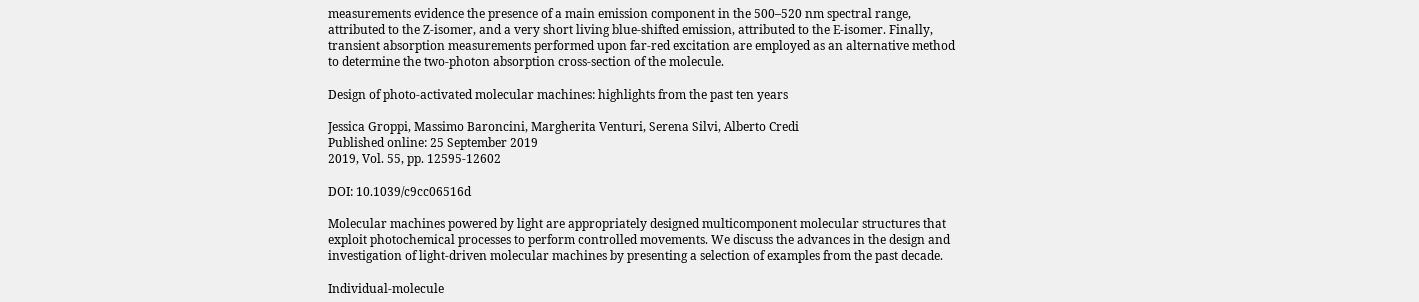measurements evidence the presence of a main emission component in the 500–520 nm spectral range, attributed to the Z-isomer, and a very short living blue-shifted emission, attributed to the E-isomer. Finally, transient absorption measurements performed upon far-red excitation are employed as an alternative method to determine the two-photon absorption cross-section of the molecule.

Design of photo-activated molecular machines: highlights from the past ten years

Jessica Groppi, Massimo Baroncini, Margherita Venturi, Serena Silvi, Alberto Credi
Published online: 25 September 2019
2019, Vol. 55, pp. 12595-12602

DOI: 10.1039/c9cc06516d

Molecular machines powered by light are appropriately designed multicomponent molecular structures that exploit photochemical processes to perform controlled movements. We discuss the advances in the design and investigation of light-driven molecular machines by presenting a selection of examples from the past decade.

Individual‐molecule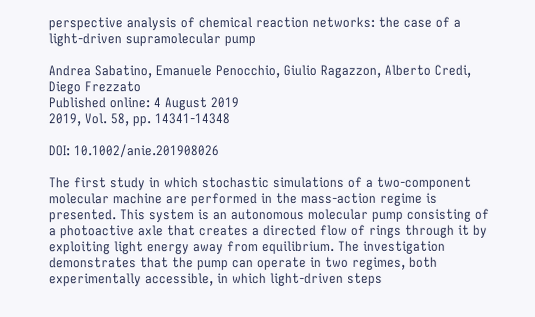perspective analysis of chemical reaction networks: the case of a light‐driven supramolecular pump

Andrea Sabatino, Emanuele Penocchio, Giulio Ragazzon, Alberto Credi, Diego Frezzato
Published online: 4 August 2019
2019, Vol. 58, pp. 14341-14348

DOI: 10.1002/anie.201908026

The first study in which stochastic simulations of a two‐component molecular machine are performed in the mass‐action regime is presented. This system is an autonomous molecular pump consisting of a photoactive axle that creates a directed flow of rings through it by exploiting light energy away from equilibrium. The investigation demonstrates that the pump can operate in two regimes, both experimentally accessible, in which light‐driven steps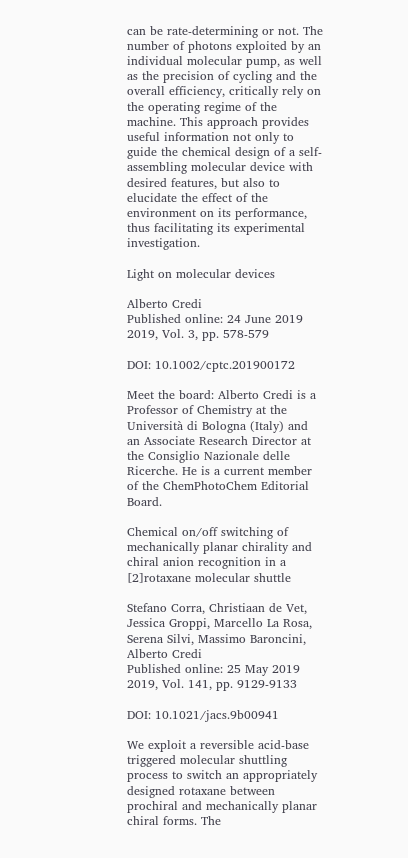can be rate‐determining or not. The number of photons exploited by an individual molecular pump, as well as the precision of cycling and the overall efficiency, critically rely on the operating regime of the machine. This approach provides useful information not only to guide the chemical design of a self‐assembling molecular device with desired features, but also to elucidate the effect of the environment on its performance, thus facilitating its experimental investigation.

Light on molecular devices

Alberto Credi
Published online: 24 June 2019
2019, Vol. 3, pp. 578-579

DOI: 10.1002/cptc.201900172

Meet the board: Alberto Credi is a Professor of Chemistry at the Università di Bologna (Italy) and an Associate Research Director at the Consiglio Nazionale delle Ricerche. He is a current member of the ChemPhotoChem Editorial Board.

Chemical on/off switching of mechanically planar chirality and chiral anion recognition in a [2]rotaxane molecular shuttle

Stefano Corra, Christiaan de Vet, Jessica Groppi, Marcello La Rosa, Serena Silvi, Massimo Baroncini, Alberto Credi
Published online: 25 May 2019
2019, Vol. 141, pp. 9129-9133

DOI: 10.1021/jacs.9b00941

We exploit a reversible acid-base triggered molecular shuttling process to switch an appropriately designed rotaxane between prochiral and mechanically planar chiral forms. The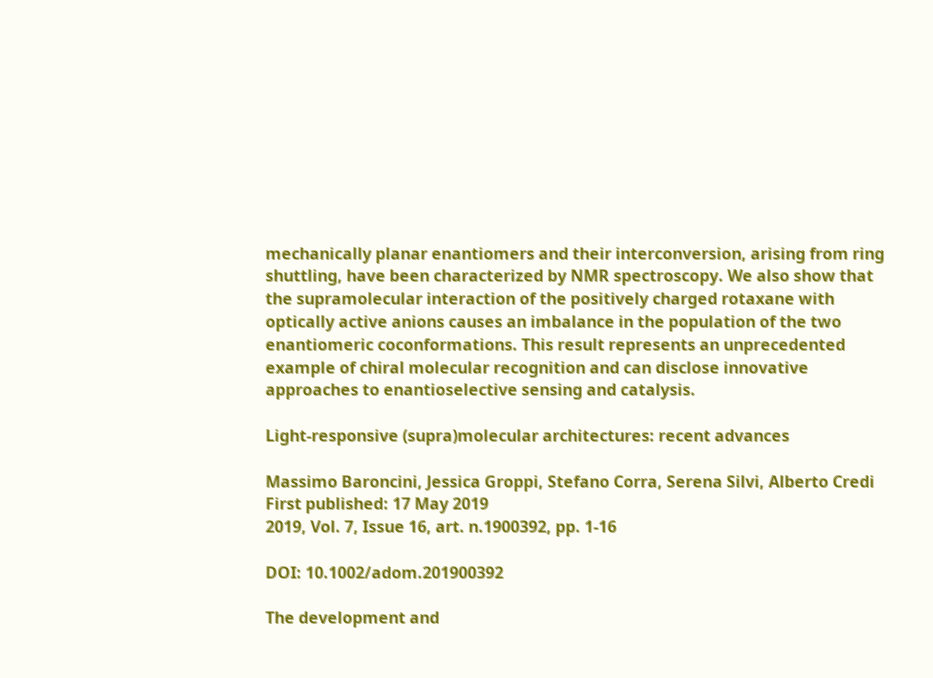mechanically planar enantiomers and their interconversion, arising from ring shuttling, have been characterized by NMR spectroscopy. We also show that the supramolecular interaction of the positively charged rotaxane with optically active anions causes an imbalance in the population of the two enantiomeric coconformations. This result represents an unprecedented example of chiral molecular recognition and can disclose innovative approaches to enantioselective sensing and catalysis.

Light-responsive (supra)molecular architectures: recent advances

Massimo Baroncini, Jessica Groppi, Stefano Corra, Serena Silvi, Alberto Credi
First published: 17 May 2019
2019, Vol. 7, Issue 16, art. n.1900392, pp. 1-16

DOI: 10.1002/adom.201900392

The development and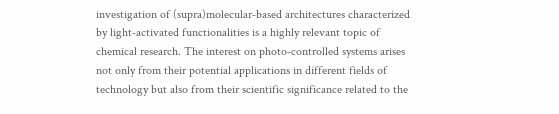investigation of (supra)molecular‐based architectures characterized by light‐activated functionalities is a highly relevant topic of chemical research. The interest on photo‐controlled systems arises not only from their potential applications in different fields of technology but also from their scientific significance related to the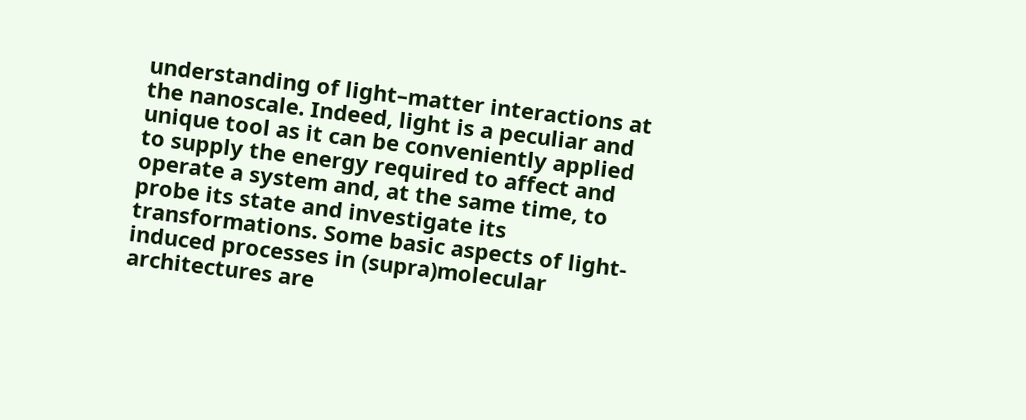understanding of light–matter interactions at the nanoscale. Indeed, light is a peculiar and unique tool as it can be conveniently applied to supply the energy required to affect and operate a system and, at the same time, to probe its state and investigate its transformations. Some basic aspects of light‐induced processes in (supra)molecular architectures are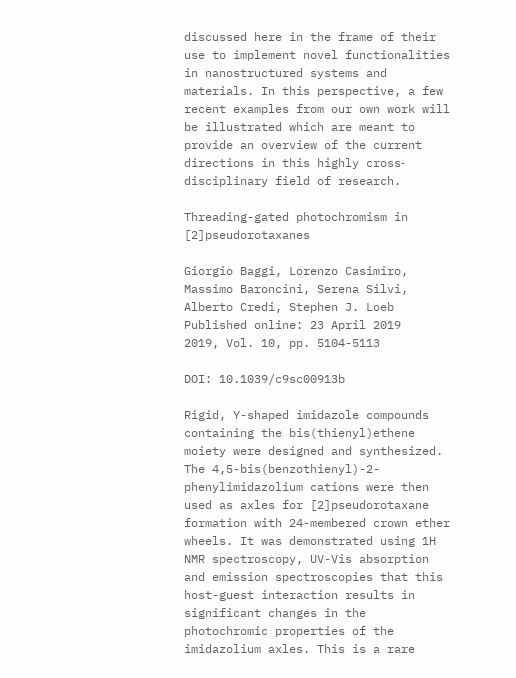discussed here in the frame of their use to implement novel functionalities in nanostructured systems and materials. In this perspective, a few recent examples from our own work will be illustrated which are meant to provide an overview of the current directions in this highly cross‐disciplinary field of research.

Threading-gated photochromism in [2]pseudorotaxanes

Giorgio Baggi, Lorenzo Casimiro, Massimo Baroncini, Serena Silvi, Alberto Credi, Stephen J. Loeb
Published online: 23 April 2019
2019, Vol. 10, pp. 5104-5113

DOI: 10.1039/c9sc00913b

Rigid, Y-shaped imidazole compounds containing the bis(thienyl)ethene moiety were designed and synthesized. The 4,5-bis(benzothienyl)-2-phenylimidazolium cations were then used as axles for [2]pseudorotaxane formation with 24-membered crown ether wheels. It was demonstrated using 1H NMR spectroscopy, UV-Vis absorption and emission spectroscopies that this host-guest interaction results in significant changes in the photochromic properties of the imidazolium axles. This is a rare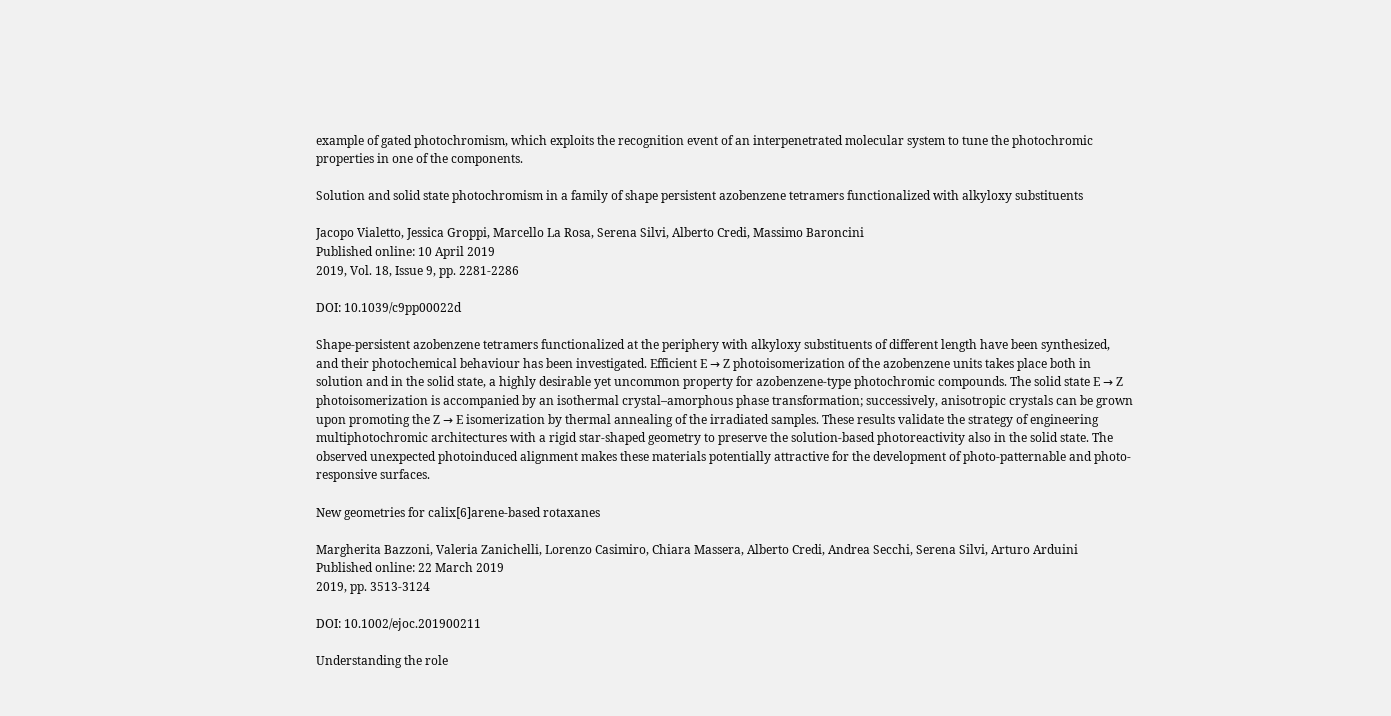example of gated photochromism, which exploits the recognition event of an interpenetrated molecular system to tune the photochromic properties in one of the components.

Solution and solid state photochromism in a family of shape persistent azobenzene tetramers functionalized with alkyloxy substituents

Jacopo Vialetto, Jessica Groppi, Marcello La Rosa, Serena Silvi, Alberto Credi, Massimo Baroncini
Published online: 10 April 2019
2019, Vol. 18, Issue 9, pp. 2281-2286

DOI: 10.1039/c9pp00022d

Shape-persistent azobenzene tetramers functionalized at the periphery with alkyloxy substituents of different length have been synthesized, and their photochemical behaviour has been investigated. Efficient E → Z photoisomerization of the azobenzene units takes place both in solution and in the solid state, a highly desirable yet uncommon property for azobenzene-type photochromic compounds. The solid state E → Z photoisomerization is accompanied by an isothermal crystal–amorphous phase transformation; successively, anisotropic crystals can be grown upon promoting the Z → E isomerization by thermal annealing of the irradiated samples. These results validate the strategy of engineering multiphotochromic architectures with a rigid star-shaped geometry to preserve the solution-based photoreactivity also in the solid state. The observed unexpected photoinduced alignment makes these materials potentially attractive for the development of photo-patternable and photo-responsive surfaces.

New geometries for calix[6]arene-based rotaxanes

Margherita Bazzoni, Valeria Zanichelli, Lorenzo Casimiro, Chiara Massera, Alberto Credi, Andrea Secchi, Serena Silvi, Arturo Arduini
Published online: 22 March 2019
2019, pp. 3513-3124

DOI: 10.1002/ejoc.201900211

Understanding the role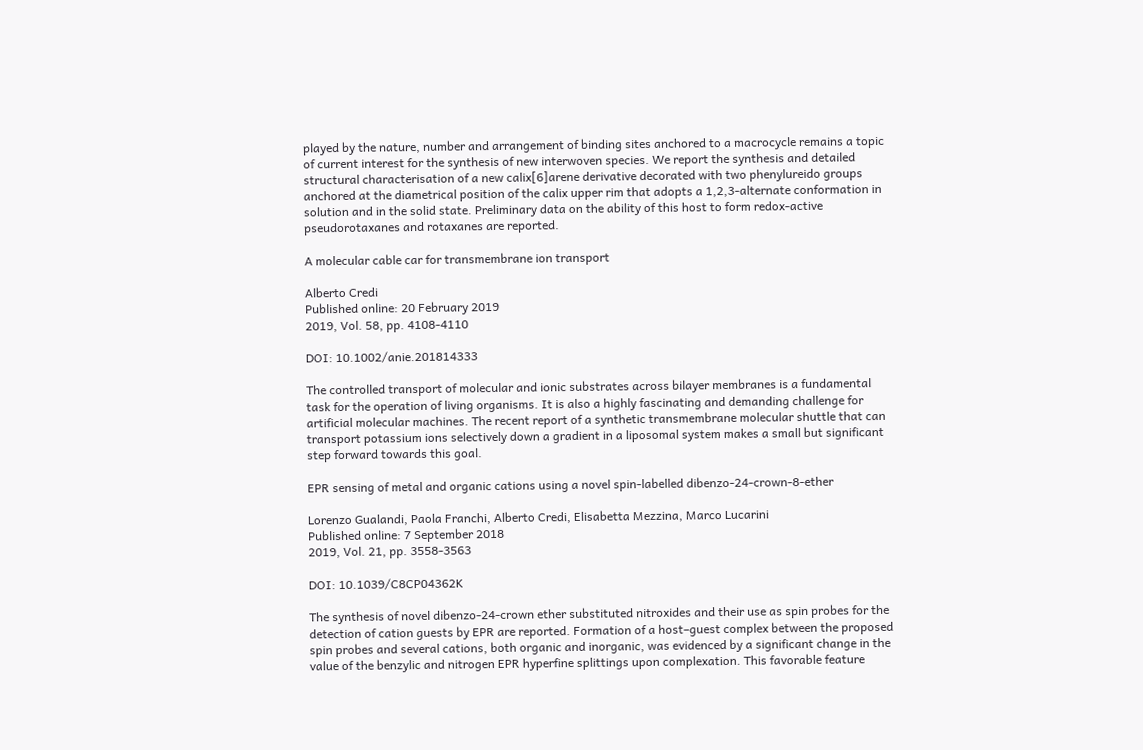played by the nature, number and arrangement of binding sites anchored to a macrocycle remains a topic of current interest for the synthesis of new interwoven species. We report the synthesis and detailed structural characterisation of a new calix[6]arene derivative decorated with two phenylureido groups anchored at the diametrical position of the calix upper rim that adopts a 1,2,3-alternate conformation in solution and in the solid state. Preliminary data on the ability of this host to form redox-active pseudorotaxanes and rotaxanes are reported.

A molecular cable car for transmembrane ion transport

Alberto Credi
Published online: 20 February 2019
2019, Vol. 58, pp. 4108-4110

DOI: 10.1002/anie.201814333

The controlled transport of molecular and ionic substrates across bilayer membranes is a fundamental task for the operation of living organisms. It is also a highly fascinating and demanding challenge for artificial molecular machines. The recent report of a synthetic transmembrane molecular shuttle that can transport potassium ions selectively down a gradient in a liposomal system makes a small but significant step forward towards this goal.

EPR sensing of metal and organic cations using a novel spin-labelled dibenzo-24-crown-8-ether

Lorenzo Gualandi, Paola Franchi, Alberto Credi, Elisabetta Mezzina, Marco Lucarini
Published online: 7 September 2018
2019, Vol. 21, pp. 3558-3563

DOI: 10.1039/C8CP04362K

The synthesis of novel dibenzo-24-crown ether substituted nitroxides and their use as spin probes for the detection of cation guests by EPR are reported. Formation of a host–guest complex between the proposed spin probes and several cations, both organic and inorganic, was evidenced by a significant change in the value of the benzylic and nitrogen EPR hyperfine splittings upon complexation. This favorable feature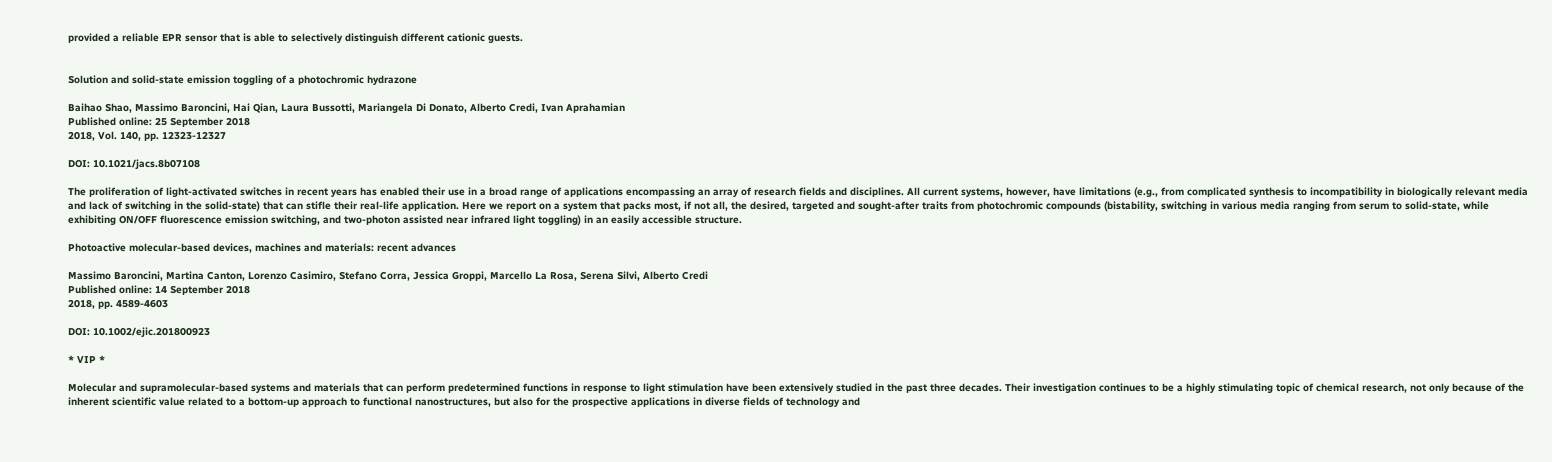provided a reliable EPR sensor that is able to selectively distinguish different cationic guests.


Solution and solid-state emission toggling of a photochromic hydrazone

Baihao Shao, Massimo Baroncini, Hai Qian, Laura Bussotti, Mariangela Di Donato, Alberto Credi, Ivan Aprahamian
Published online: 25 September 2018
2018, Vol. 140, pp. 12323-12327

DOI: 10.1021/jacs.8b07108

The proliferation of light-activated switches in recent years has enabled their use in a broad range of applications encompassing an array of research fields and disciplines. All current systems, however, have limitations (e.g., from complicated synthesis to incompatibility in biologically relevant media and lack of switching in the solid-state) that can stifle their real-life application. Here we report on a system that packs most, if not all, the desired, targeted and sought-after traits from photochromic compounds (bistability, switching in various media ranging from serum to solid-state, while exhibiting ON/OFF fluorescence emission switching, and two-photon assisted near infrared light toggling) in an easily accessible structure.

Photoactive molecular-based devices, machines and materials: recent advances

Massimo Baroncini, Martina Canton, Lorenzo Casimiro, Stefano Corra, Jessica Groppi, Marcello La Rosa, Serena Silvi, Alberto Credi
Published online: 14 September 2018
2018, pp. 4589-4603

DOI: 10.1002/ejic.201800923

* VIP *

Molecular and supramolecular-based systems and materials that can perform predetermined functions in response to light stimulation have been extensively studied in the past three decades. Their investigation continues to be a highly stimulating topic of chemical research, not only because of the inherent scientific value related to a bottom-up approach to functional nanostructures, but also for the prospective applications in diverse fields of technology and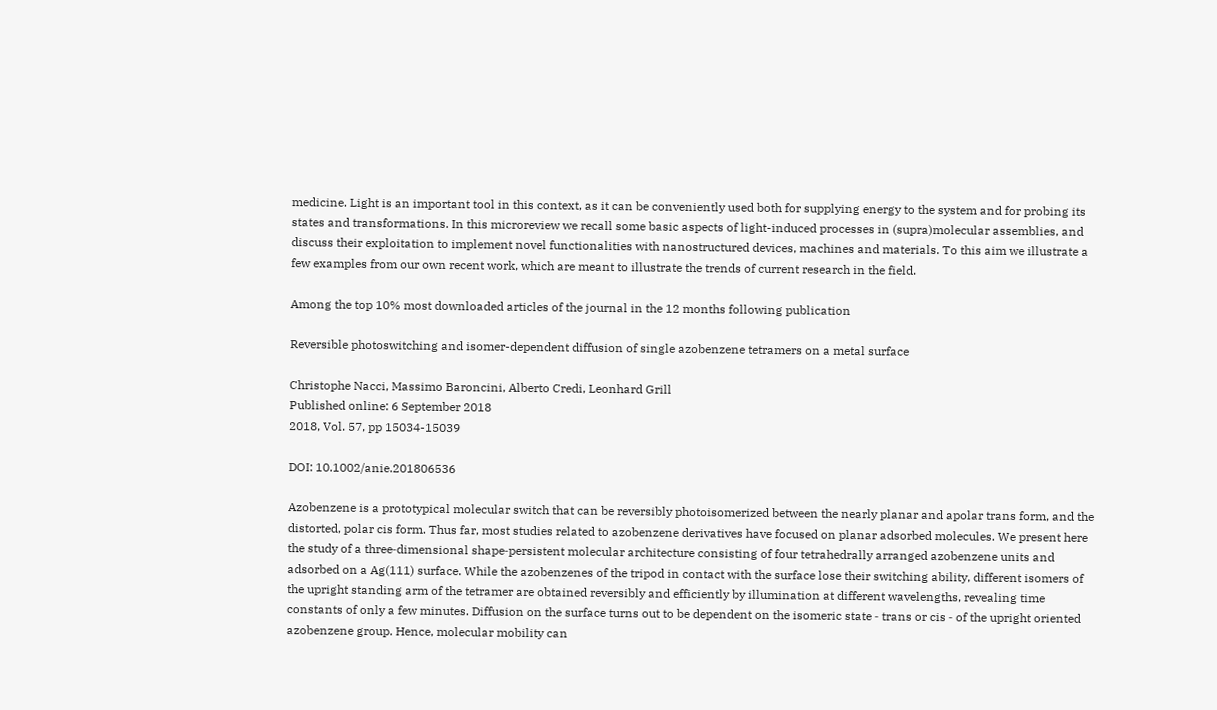medicine. Light is an important tool in this context, as it can be conveniently used both for supplying energy to the system and for probing its states and transformations. In this microreview we recall some basic aspects of light-induced processes in (supra)molecular assemblies, and discuss their exploitation to implement novel functionalities with nanostructured devices, machines and materials. To this aim we illustrate a few examples from our own recent work, which are meant to illustrate the trends of current research in the field.

Among the top 10% most downloaded articles of the journal in the 12 months following publication

Reversible photoswitching and isomer-dependent diffusion of single azobenzene tetramers on a metal surface

Christophe Nacci, Massimo Baroncini, Alberto Credi, Leonhard Grill
Published online: 6 September 2018
2018, Vol. 57, pp 15034-15039

DOI: 10.1002/anie.201806536

Azobenzene is a prototypical molecular switch that can be reversibly photoisomerized between the nearly planar and apolar trans form, and the distorted, polar cis form. Thus far, most studies related to azobenzene derivatives have focused on planar adsorbed molecules. We present here the study of a three‐dimensional shape‐persistent molecular architecture consisting of four tetrahedrally arranged azobenzene units and adsorbed on a Ag(111) surface. While the azobenzenes of the tripod in contact with the surface lose their switching ability, different isomers of the upright standing arm of the tetramer are obtained reversibly and efficiently by illumination at different wavelengths, revealing time constants of only a few minutes. Diffusion on the surface turns out to be dependent on the isomeric state ‐ trans or cis ‐ of the upright oriented azobenzene group. Hence, molecular mobility can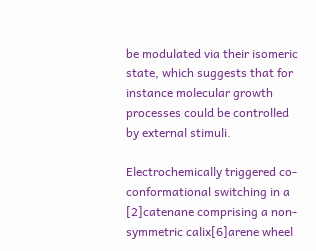be modulated via their isomeric state, which suggests that for instance molecular growth processes could be controlled by external stimuli.

Electrochemically triggered co-conformational switching in a [2]catenane comprising a non-symmetric calix[6]arene wheel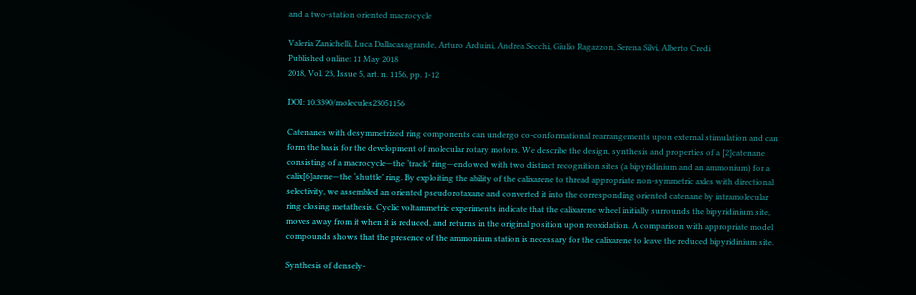and a two-station oriented macrocycle

Valeria Zanichelli, Luca Dallacasagrande, Arturo Arduini, Andrea Secchi, Giulio Ragazzon, Serena Silvi, Alberto Credi
Published online: 11 May 2018
2018, Vol. 23, Issue 5, art. n. 1156, pp. 1-12

DOI: 10.3390/molecules23051156

Catenanes with desymmetrized ring components can undergo co-conformational rearrangements upon external stimulation and can form the basis for the development of molecular rotary motors. We describe the design, synthesis and properties of a [2]catenane consisting of a macrocycle—the ‘track’ ring—endowed with two distinct recognition sites (a bipyridinium and an ammonium) for a calix[6]arene—the ‘shuttle’ ring. By exploiting the ability of the calixarene to thread appropriate non-symmetric axles with directional selectivity, we assembled an oriented pseudorotaxane and converted it into the corresponding oriented catenane by intramolecular ring closing metathesis. Cyclic voltammetric experiments indicate that the calixarene wheel initially surrounds the bipyridinium site, moves away from it when it is reduced, and returns in the original position upon reoxidation. A comparison with appropriate model compounds shows that the presence of the ammonium station is necessary for the calixarene to leave the reduced bipyridinium site.

Synthesis of densely-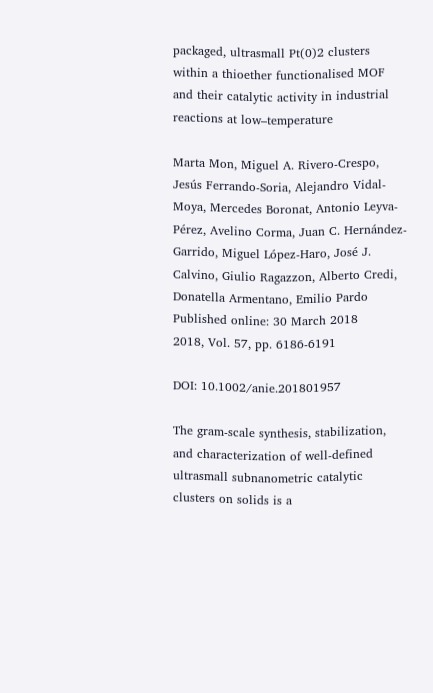packaged, ultrasmall Pt(0)2 clusters within a thioether functionalised MOF and their catalytic activity in industrial reactions at low–temperature

Marta Mon, Miguel A. Rivero-Crespo, Jesús Ferrando-Soria, Alejandro Vidal-Moya, Mercedes Boronat, Antonio Leyva-Pérez, Avelino Corma, Juan C. Hernández-Garrido, Miguel López-Haro, José J. Calvino, Giulio Ragazzon, Alberto Credi, Donatella Armentano, Emilio Pardo
Published online: 30 March 2018
2018, Vol. 57, pp. 6186-6191

DOI: 10.1002/anie.201801957

The gram-scale synthesis, stabilization, and characterization of well-defined ultrasmall subnanometric catalytic clusters on solids is a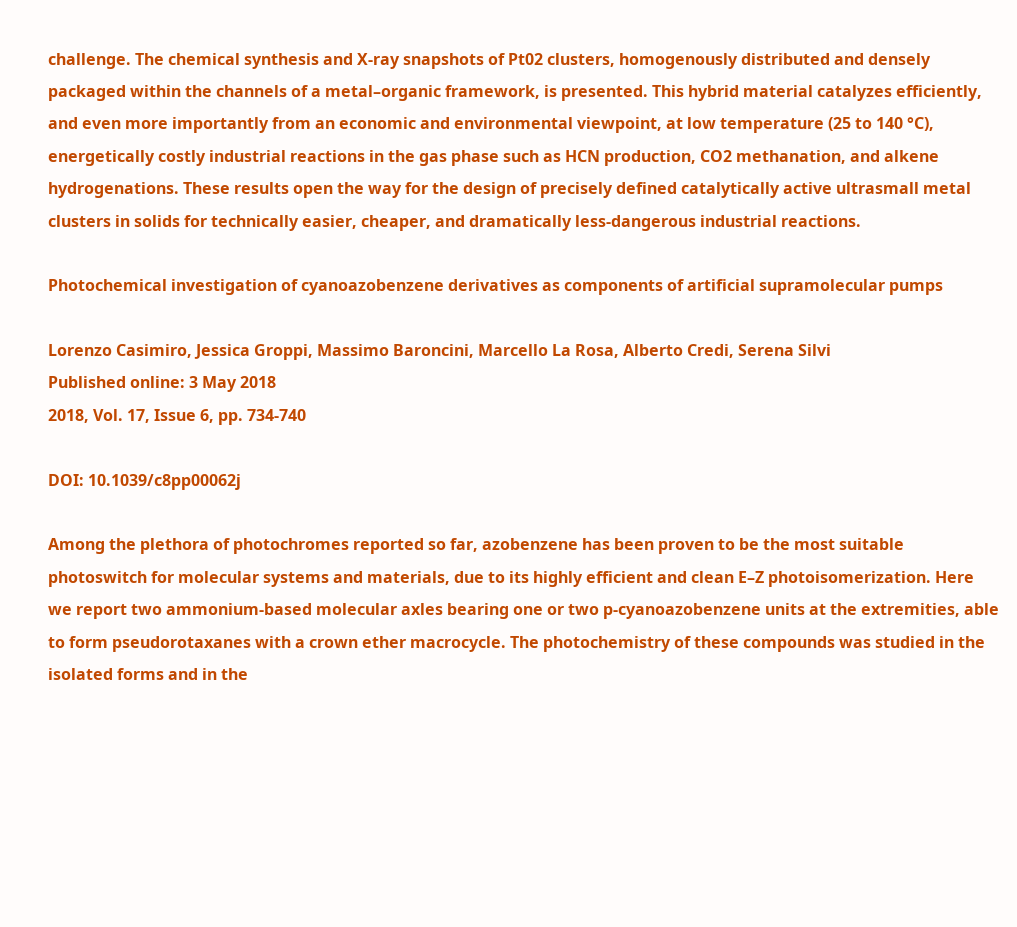challenge. The chemical synthesis and X-ray snapshots of Pt02 clusters, homogenously distributed and densely packaged within the channels of a metal–organic framework, is presented. This hybrid material catalyzes efficiently, and even more importantly from an economic and environmental viewpoint, at low temperature (25 to 140 °C), energetically costly industrial reactions in the gas phase such as HCN production, CO2 methanation, and alkene hydrogenations. These results open the way for the design of precisely defined catalytically active ultrasmall metal clusters in solids for technically easier, cheaper, and dramatically less-dangerous industrial reactions.

Photochemical investigation of cyanoazobenzene derivatives as components of artificial supramolecular pumps

Lorenzo Casimiro, Jessica Groppi, Massimo Baroncini, Marcello La Rosa, Alberto Credi, Serena Silvi
Published online: 3 May 2018
2018, Vol. 17, Issue 6, pp. 734-740

DOI: 10.1039/c8pp00062j

Among the plethora of photochromes reported so far, azobenzene has been proven to be the most suitable photoswitch for molecular systems and materials, due to its highly efficient and clean E–Z photoisomerization. Here we report two ammonium-based molecular axles bearing one or two p-cyanoazobenzene units at the extremities, able to form pseudorotaxanes with a crown ether macrocycle. The photochemistry of these compounds was studied in the isolated forms and in the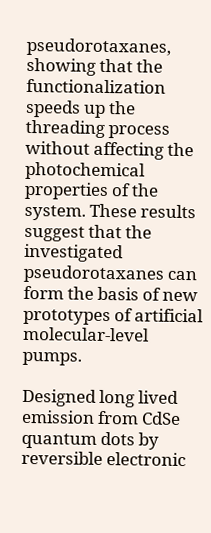pseudorotaxanes, showing that the functionalization speeds up the threading process without affecting the photochemical properties of the system. These results suggest that the investigated pseudorotaxanes can form the basis of new prototypes of artificial molecular-level pumps.

Designed long lived emission from CdSe quantum dots by reversible electronic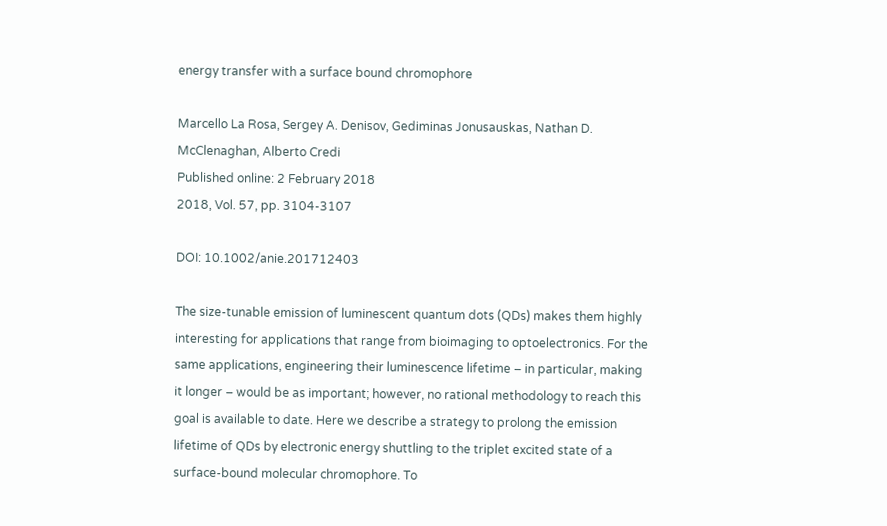energy transfer with a surface bound chromophore

Marcello La Rosa, Sergey A. Denisov, Gediminas Jonusauskas, Nathan D. McClenaghan, Alberto Credi
Published online: 2 February 2018
2018, Vol. 57, pp. 3104-3107

DOI: 10.1002/anie.201712403

The size-tunable emission of luminescent quantum dots (QDs) makes them highly interesting for applications that range from bioimaging to optoelectronics. For the same applications, engineering their luminescence lifetime – in particular, making it longer – would be as important; however, no rational methodology to reach this goal is available to date. Here we describe a strategy to prolong the emission lifetime of QDs by electronic energy shuttling to the triplet excited state of a surface-bound molecular chromophore. To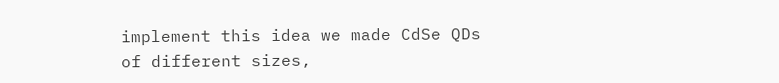implement this idea we made CdSe QDs of different sizes,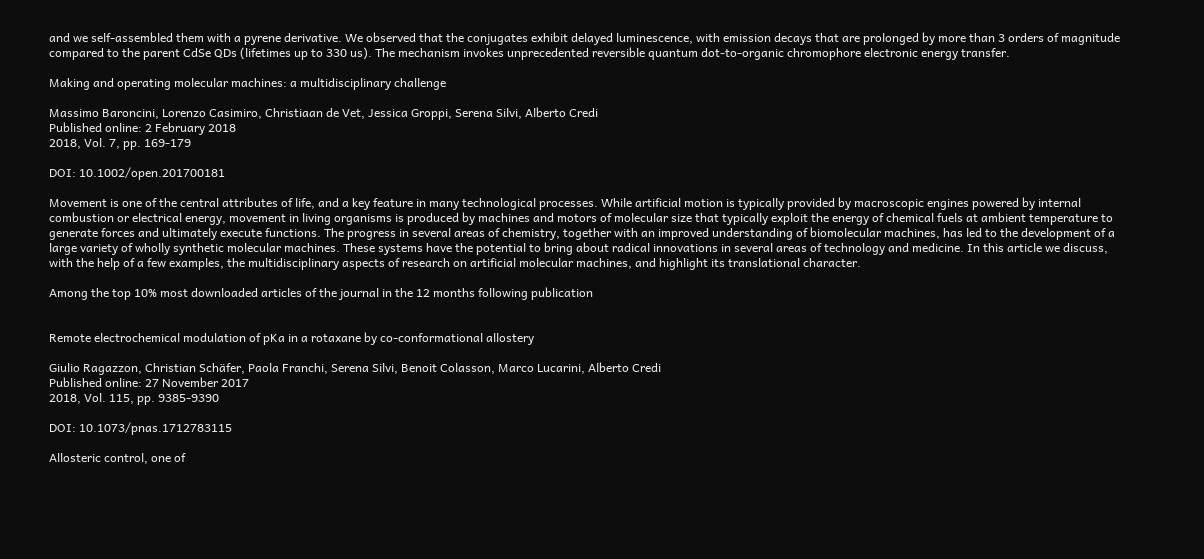and we self-assembled them with a pyrene derivative. We observed that the conjugates exhibit delayed luminescence, with emission decays that are prolonged by more than 3 orders of magnitude compared to the parent CdSe QDs (lifetimes up to 330 us). The mechanism invokes unprecedented reversible quantum dot-to-organic chromophore electronic energy transfer.

Making and operating molecular machines: a multidisciplinary challenge

Massimo Baroncini, Lorenzo Casimiro, Christiaan de Vet, Jessica Groppi, Serena Silvi, Alberto Credi
Published online: 2 February 2018
2018, Vol. 7, pp. 169-179

DOI: 10.1002/open.201700181

Movement is one of the central attributes of life, and a key feature in many technological processes. While artificial motion is typically provided by macroscopic engines powered by internal combustion or electrical energy, movement in living organisms is produced by machines and motors of molecular size that typically exploit the energy of chemical fuels at ambient temperature to generate forces and ultimately execute functions. The progress in several areas of chemistry, together with an improved understanding of biomolecular machines, has led to the development of a large variety of wholly synthetic molecular machines. These systems have the potential to bring about radical innovations in several areas of technology and medicine. In this article we discuss, with the help of a few examples, the multidisciplinary aspects of research on artificial molecular machines, and highlight its translational character.

Among the top 10% most downloaded articles of the journal in the 12 months following publication


Remote electrochemical modulation of pKa in a rotaxane by co-conformational allostery

Giulio Ragazzon, Christian Schäfer, Paola Franchi, Serena Silvi, Benoit Colasson, Marco Lucarini, Alberto Credi
Published online: 27 November 2017
2018, Vol. 115, pp. 9385-9390

DOI: 10.1073/pnas.1712783115

Allosteric control, one of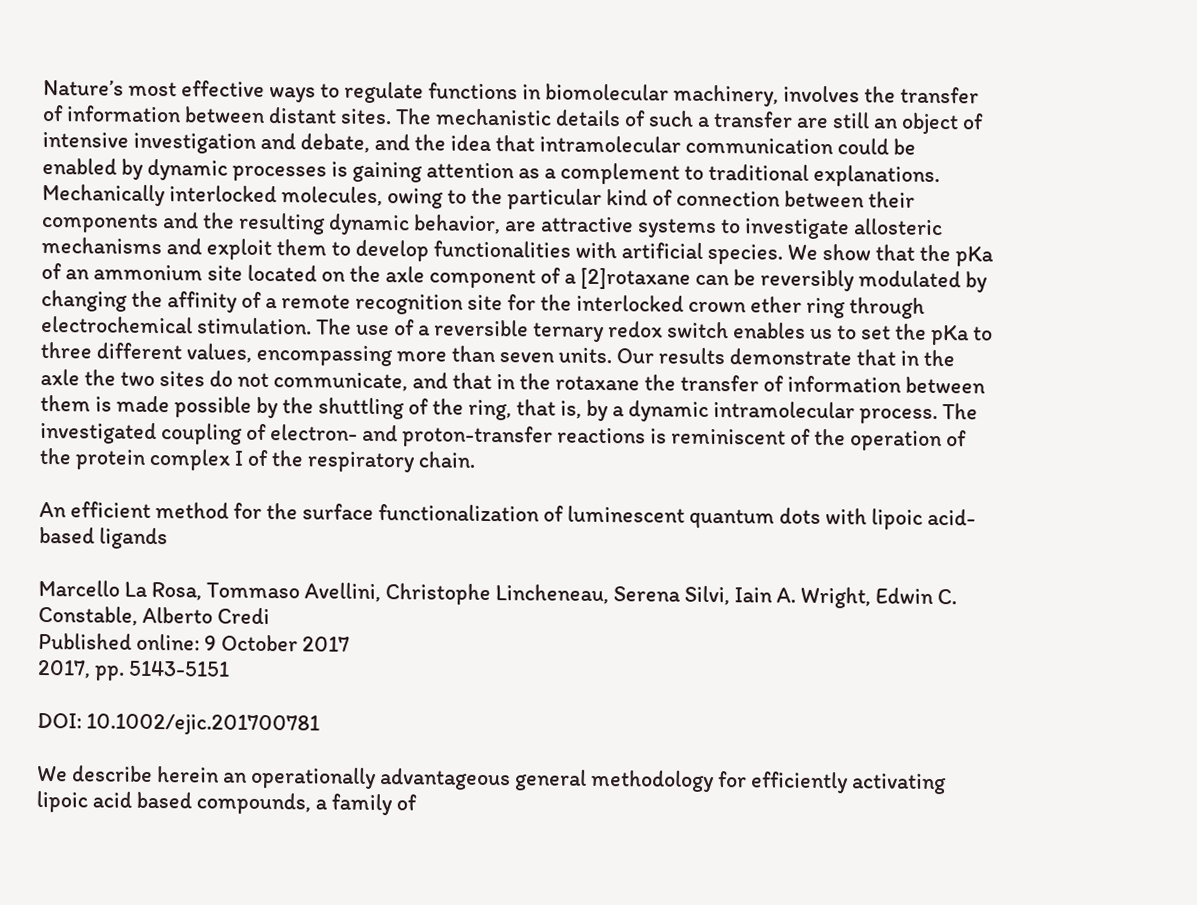Nature’s most effective ways to regulate functions in biomolecular machinery, involves the transfer of information between distant sites. The mechanistic details of such a transfer are still an object of intensive investigation and debate, and the idea that intramolecular communication could be enabled by dynamic processes is gaining attention as a complement to traditional explanations. Mechanically interlocked molecules, owing to the particular kind of connection between their components and the resulting dynamic behavior, are attractive systems to investigate allosteric mechanisms and exploit them to develop functionalities with artificial species. We show that the pKa of an ammonium site located on the axle component of a [2]rotaxane can be reversibly modulated by changing the affinity of a remote recognition site for the interlocked crown ether ring through electrochemical stimulation. The use of a reversible ternary redox switch enables us to set the pKa to three different values, encompassing more than seven units. Our results demonstrate that in the axle the two sites do not communicate, and that in the rotaxane the transfer of information between them is made possible by the shuttling of the ring, that is, by a dynamic intramolecular process. The investigated coupling of electron- and proton-transfer reactions is reminiscent of the operation of the protein complex I of the respiratory chain.

An efficient method for the surface functionalization of luminescent quantum dots with lipoic acid-based ligands

Marcello La Rosa, Tommaso Avellini, Christophe Lincheneau, Serena Silvi, Iain A. Wright, Edwin C. Constable, Alberto Credi
Published online: 9 October 2017
2017, pp. 5143-5151

DOI: 10.1002/ejic.201700781

We describe herein an operationally advantageous general methodology for efficiently activating lipoic acid based compounds, a family of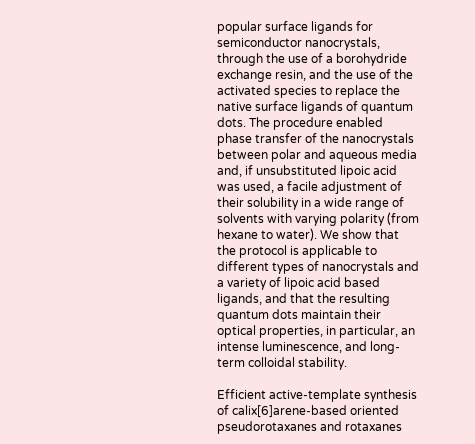popular surface ligands for semiconductor nanocrystals, through the use of a borohydride exchange resin, and the use of the activated species to replace the native surface ligands of quantum dots. The procedure enabled phase transfer of the nanocrystals between polar and aqueous media and, if unsubstituted lipoic acid was used, a facile adjustment of their solubility in a wide range of solvents with varying polarity (from hexane to water). We show that the protocol is applicable to different types of nanocrystals and a variety of lipoic acid based ligands, and that the resulting quantum dots maintain their optical properties, in particular, an intense luminescence, and long-term colloidal stability.

Efficient active-template synthesis of calix[6]arene-based oriented pseudorotaxanes and rotaxanes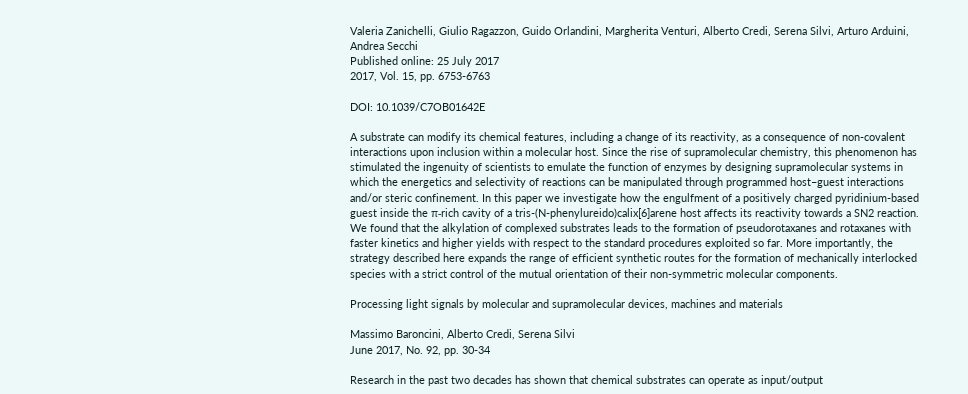Valeria Zanichelli, Giulio Ragazzon, Guido Orlandini, Margherita Venturi, Alberto Credi, Serena Silvi, Arturo Arduini, Andrea Secchi
Published online: 25 July 2017
2017, Vol. 15, pp. 6753-6763

DOI: 10.1039/C7OB01642E

A substrate can modify its chemical features, including a change of its reactivity, as a consequence of non-covalent interactions upon inclusion within a molecular host. Since the rise of supramolecular chemistry, this phenomenon has stimulated the ingenuity of scientists to emulate the function of enzymes by designing supramolecular systems in which the energetics and selectivity of reactions can be manipulated through programmed host–guest interactions and/or steric confinement. In this paper we investigate how the engulfment of a positively charged pyridinium-based guest inside the π-rich cavity of a tris-(N-phenylureido)calix[6]arene host affects its reactivity towards a SN2 reaction. We found that the alkylation of complexed substrates leads to the formation of pseudorotaxanes and rotaxanes with faster kinetics and higher yields with respect to the standard procedures exploited so far. More importantly, the strategy described here expands the range of efficient synthetic routes for the formation of mechanically interlocked species with a strict control of the mutual orientation of their non-symmetric molecular components.

Processing light signals by molecular and supramolecular devices, machines and materials

Massimo Baroncini, Alberto Credi, Serena Silvi
June 2017, No. 92, pp. 30-34

Research in the past two decades has shown that chemical substrates can operate as input/output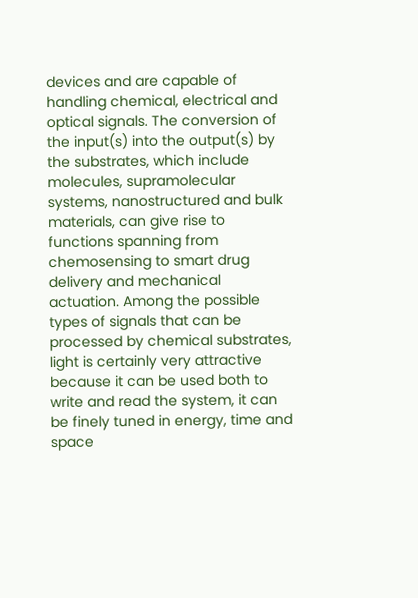devices and are capable of handling chemical, electrical and optical signals. The conversion of the input(s) into the output(s) by the substrates, which include molecules, supramolecular systems, nanostructured and bulk materials, can give rise to functions spanning from chemosensing to smart drug delivery and mechanical actuation. Among the possible types of signals that can be processed by chemical substrates, light is certainly very attractive because it can be used both to write and read the system, it can be finely tuned in energy, time and space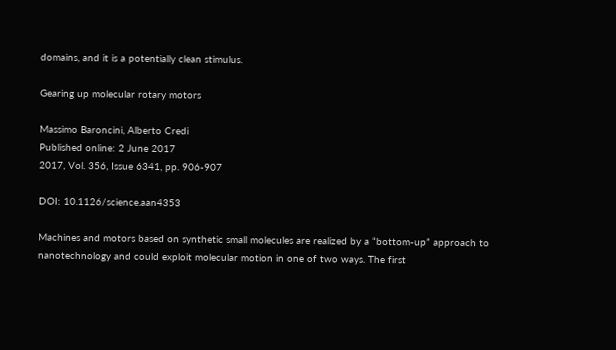domains, and it is a potentially clean stimulus.

Gearing up molecular rotary motors

Massimo Baroncini, Alberto Credi
Published online: 2 June 2017
2017, Vol. 356, Issue 6341, pp. 906-907

DOI: 10.1126/science.aan4353

Machines and motors based on synthetic small molecules are realized by a “bottom-up” approach to nanotechnology and could exploit molecular motion in one of two ways. The first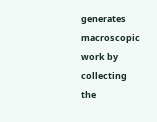generates macroscopic work by collecting the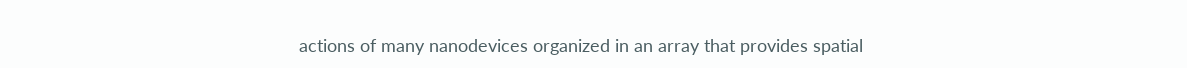actions of many nanodevices organized in an array that provides spatial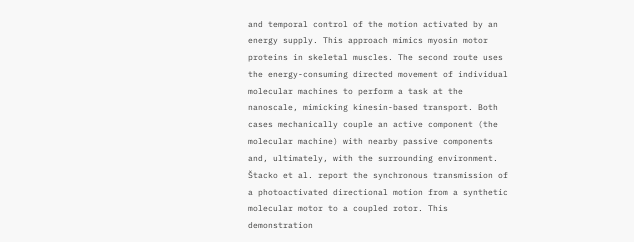and temporal control of the motion activated by an energy supply. This approach mimics myosin motor proteins in skeletal muscles. The second route uses the energy-consuming directed movement of individual molecular machines to perform a task at the nanoscale, mimicking kinesin-based transport. Both cases mechanically couple an active component (the molecular machine) with nearby passive components and, ultimately, with the surrounding environment. Štacko et al. report the synchronous transmission of a photoactivated directional motion from a synthetic molecular motor to a coupled rotor. This demonstration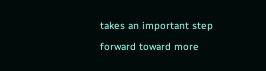takes an important step forward toward more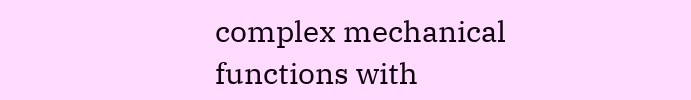complex mechanical functions with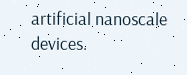artificial nanoscale devices.